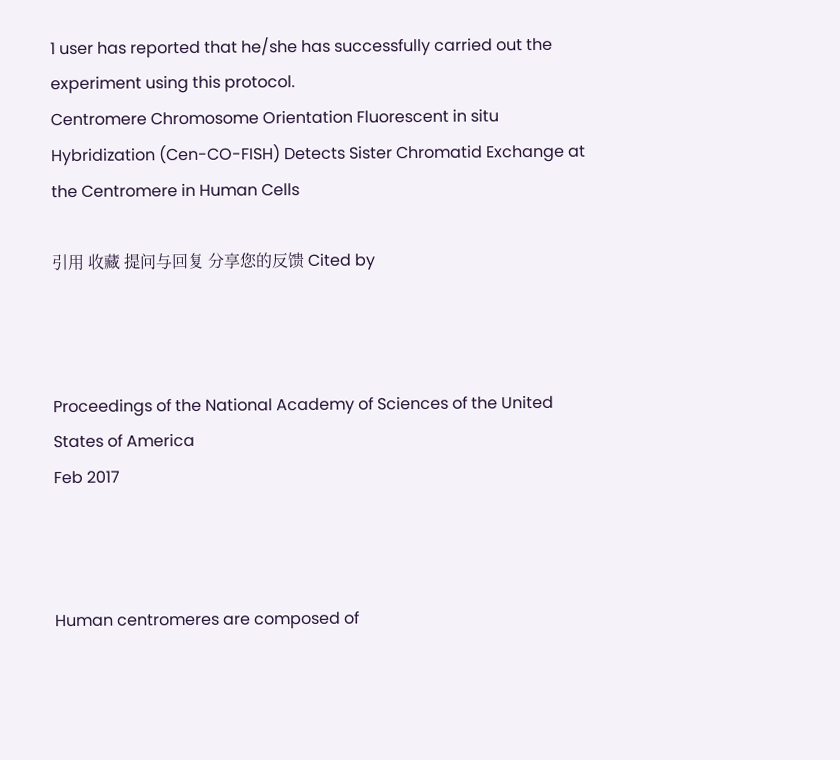1 user has reported that he/she has successfully carried out the experiment using this protocol.
Centromere Chromosome Orientation Fluorescent in situ Hybridization (Cen-CO-FISH) Detects Sister Chromatid Exchange at the Centromere in Human Cells

引用 收藏 提问与回复 分享您的反馈 Cited by



Proceedings of the National Academy of Sciences of the United States of America
Feb 2017



Human centromeres are composed of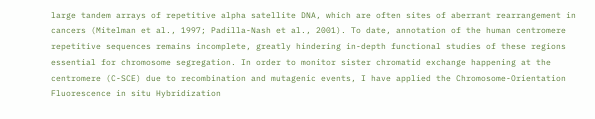large tandem arrays of repetitive alpha satellite DNA, which are often sites of aberrant rearrangement in cancers (Mitelman et al., 1997; Padilla-Nash et al., 2001). To date, annotation of the human centromere repetitive sequences remains incomplete, greatly hindering in-depth functional studies of these regions essential for chromosome segregation. In order to monitor sister chromatid exchange happening at the centromere (C-SCE) due to recombination and mutagenic events, I have applied the Chromosome-Orientation Fluorescence in situ Hybridization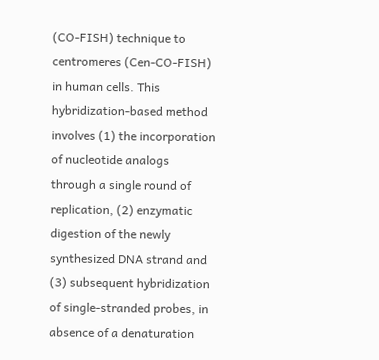(CO-FISH) technique to centromeres (Cen-CO-FISH) in human cells. This hybridization-based method involves (1) the incorporation of nucleotide analogs through a single round of replication, (2) enzymatic digestion of the newly synthesized DNA strand and (3) subsequent hybridization of single-stranded probes, in absence of a denaturation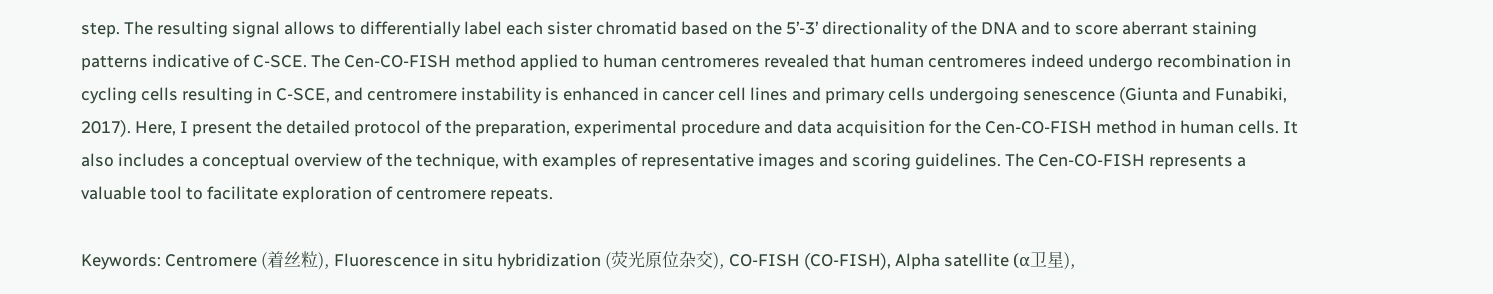step. The resulting signal allows to differentially label each sister chromatid based on the 5’-3’ directionality of the DNA and to score aberrant staining patterns indicative of C-SCE. The Cen-CO-FISH method applied to human centromeres revealed that human centromeres indeed undergo recombination in cycling cells resulting in C-SCE, and centromere instability is enhanced in cancer cell lines and primary cells undergoing senescence (Giunta and Funabiki, 2017). Here, I present the detailed protocol of the preparation, experimental procedure and data acquisition for the Cen-CO-FISH method in human cells. It also includes a conceptual overview of the technique, with examples of representative images and scoring guidelines. The Cen-CO-FISH represents a valuable tool to facilitate exploration of centromere repeats.

Keywords: Centromere (着丝粒), Fluorescence in situ hybridization (荧光原位杂交), CO-FISH (CO-FISH), Alpha satellite (α卫星),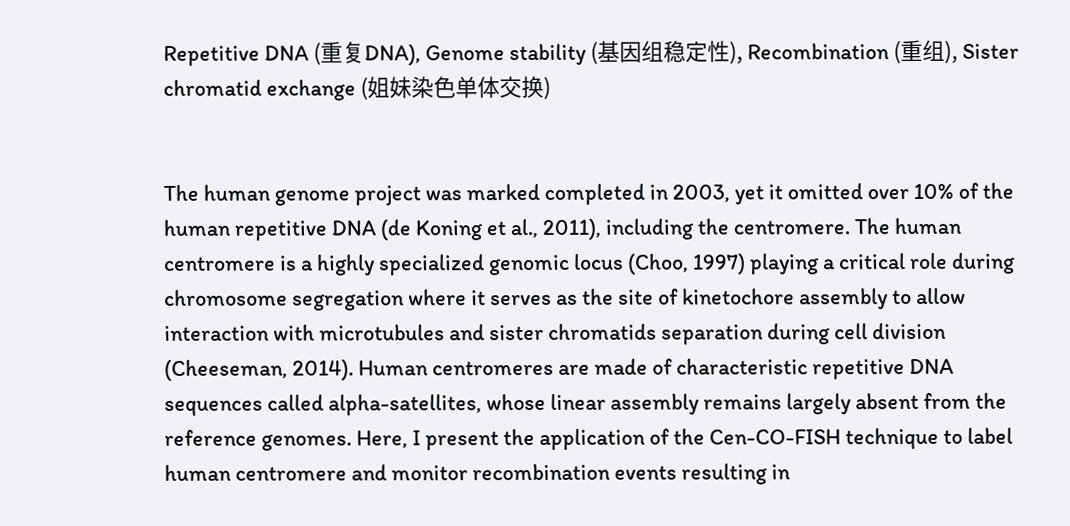Repetitive DNA (重复DNA), Genome stability (基因组稳定性), Recombination (重组), Sister chromatid exchange (姐妹染色单体交换)


The human genome project was marked completed in 2003, yet it omitted over 10% of the human repetitive DNA (de Koning et al., 2011), including the centromere. The human centromere is a highly specialized genomic locus (Choo, 1997) playing a critical role during chromosome segregation where it serves as the site of kinetochore assembly to allow interaction with microtubules and sister chromatids separation during cell division (Cheeseman, 2014). Human centromeres are made of characteristic repetitive DNA sequences called alpha-satellites, whose linear assembly remains largely absent from the reference genomes. Here, I present the application of the Cen-CO-FISH technique to label human centromere and monitor recombination events resulting in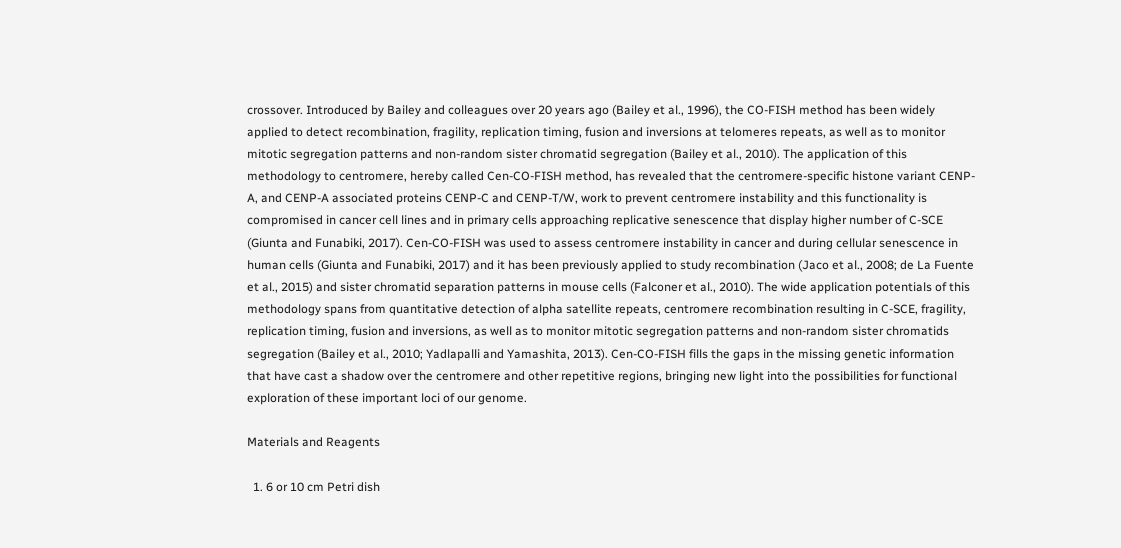crossover. Introduced by Bailey and colleagues over 20 years ago (Bailey et al., 1996), the CO-FISH method has been widely applied to detect recombination, fragility, replication timing, fusion and inversions at telomeres repeats, as well as to monitor mitotic segregation patterns and non-random sister chromatid segregation (Bailey et al., 2010). The application of this methodology to centromere, hereby called Cen-CO-FISH method, has revealed that the centromere-specific histone variant CENP-A, and CENP-A associated proteins CENP-C and CENP-T/W, work to prevent centromere instability and this functionality is compromised in cancer cell lines and in primary cells approaching replicative senescence that display higher number of C-SCE (Giunta and Funabiki, 2017). Cen-CO-FISH was used to assess centromere instability in cancer and during cellular senescence in human cells (Giunta and Funabiki, 2017) and it has been previously applied to study recombination (Jaco et al., 2008; de La Fuente et al., 2015) and sister chromatid separation patterns in mouse cells (Falconer et al., 2010). The wide application potentials of this methodology spans from quantitative detection of alpha satellite repeats, centromere recombination resulting in C-SCE, fragility, replication timing, fusion and inversions, as well as to monitor mitotic segregation patterns and non-random sister chromatids segregation (Bailey et al., 2010; Yadlapalli and Yamashita, 2013). Cen-CO-FISH fills the gaps in the missing genetic information that have cast a shadow over the centromere and other repetitive regions, bringing new light into the possibilities for functional exploration of these important loci of our genome.

Materials and Reagents

  1. 6 or 10 cm Petri dish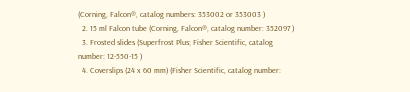(Corning, Falcon®, catalog numbers: 353002 or 353003 )
  2. 15 ml Falcon tube (Corning, Falcon®, catalog number: 352097 )
  3. Frosted slides (Superfrost Plus; Fisher Scientific, catalog number: 12-550-15 )
  4. Coverslips (24 x 60 mm) (Fisher Scientific, catalog number: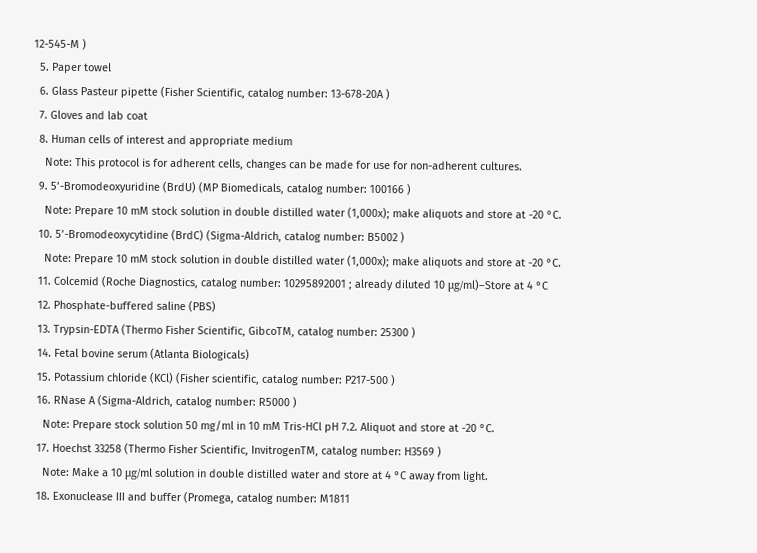12-545-M )
  5. Paper towel
  6. Glass Pasteur pipette (Fisher Scientific, catalog number: 13-678-20A )
  7. Gloves and lab coat
  8. Human cells of interest and appropriate medium
    Note: This protocol is for adherent cells, changes can be made for use for non-adherent cultures.
  9. 5’-Bromodeoxyuridine (BrdU) (MP Biomedicals, catalog number: 100166 )
    Note: Prepare 10 mM stock solution in double distilled water (1,000x); make aliquots and store at -20 °C.
  10. 5’-Bromodeoxycytidine (BrdC) (Sigma-Aldrich, catalog number: B5002 )
    Note: Prepare 10 mM stock solution in double distilled water (1,000x); make aliquots and store at -20 °C.
  11. Colcemid (Roche Diagnostics, catalog number: 10295892001 ; already diluted 10 μg/ml)–Store at 4 °C
  12. Phosphate-buffered saline (PBS)
  13. Trypsin-EDTA (Thermo Fisher Scientific, GibcoTM, catalog number: 25300 )
  14. Fetal bovine serum (Atlanta Biologicals)
  15. Potassium chloride (KCl) (Fisher scientific, catalog number: P217-500 )
  16. RNase A (Sigma-Aldrich, catalog number: R5000 )
    Note: Prepare stock solution 50 mg/ml in 10 mM Tris-HCl pH 7.2. Aliquot and store at -20 °C.
  17. Hoechst 33258 (Thermo Fisher Scientific, InvitrogenTM, catalog number: H3569 )
    Note: Make a 10 μg/ml solution in double distilled water and store at 4 °C away from light.
  18. Exonuclease III and buffer (Promega, catalog number: M1811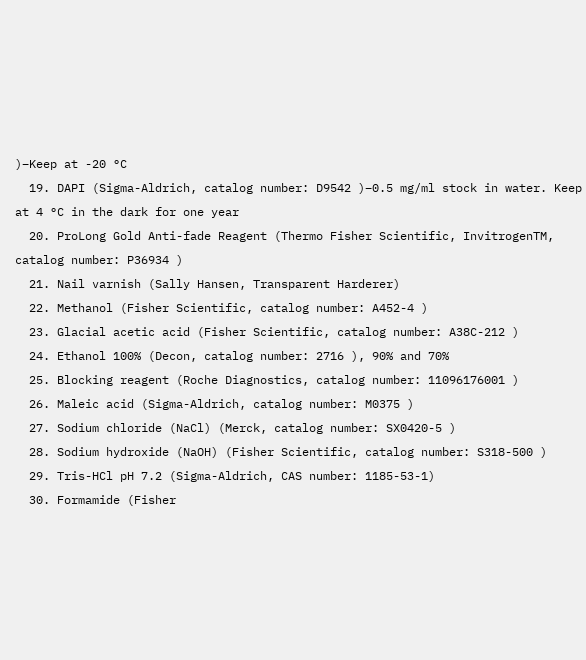)–Keep at -20 °C
  19. DAPI (Sigma-Aldrich, catalog number: D9542 )–0.5 mg/ml stock in water. Keep at 4 °C in the dark for one year
  20. ProLong Gold Anti-fade Reagent (Thermo Fisher Scientific, InvitrogenTM, catalog number: P36934 )
  21. Nail varnish (Sally Hansen, Transparent Harderer)
  22. Methanol (Fisher Scientific, catalog number: A452-4 )
  23. Glacial acetic acid (Fisher Scientific, catalog number: A38C-212 )
  24. Ethanol 100% (Decon, catalog number: 2716 ), 90% and 70%
  25. Blocking reagent (Roche Diagnostics, catalog number: 11096176001 )
  26. Maleic acid (Sigma-Aldrich, catalog number: M0375 )
  27. Sodium chloride (NaCl) (Merck, catalog number: SX0420-5 )
  28. Sodium hydroxide (NaOH) (Fisher Scientific, catalog number: S318-500 )
  29. Tris-HCl pH 7.2 (Sigma-Aldrich, CAS number: 1185-53-1)
  30. Formamide (Fisher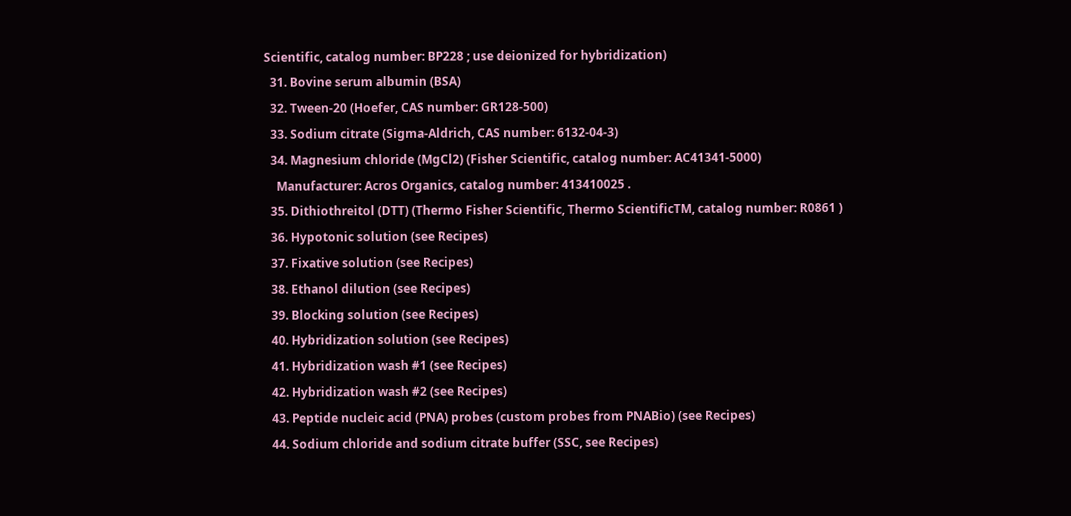Scientific, catalog number: BP228 ; use deionized for hybridization)
  31. Bovine serum albumin (BSA)
  32. Tween-20 (Hoefer, CAS number: GR128-500)
  33. Sodium citrate (Sigma-Aldrich, CAS number: 6132-04-3)
  34. Magnesium chloride (MgCl2) (Fisher Scientific, catalog number: AC41341-5000)
    Manufacturer: Acros Organics, catalog number: 413410025 .
  35. Dithiothreitol (DTT) (Thermo Fisher Scientific, Thermo ScientificTM, catalog number: R0861 )
  36. Hypotonic solution (see Recipes)
  37. Fixative solution (see Recipes)
  38. Ethanol dilution (see Recipes)
  39. Blocking solution (see Recipes)
  40. Hybridization solution (see Recipes)
  41. Hybridization wash #1 (see Recipes)
  42. Hybridization wash #2 (see Recipes)
  43. Peptide nucleic acid (PNA) probes (custom probes from PNABio) (see Recipes)
  44. Sodium chloride and sodium citrate buffer (SSC, see Recipes)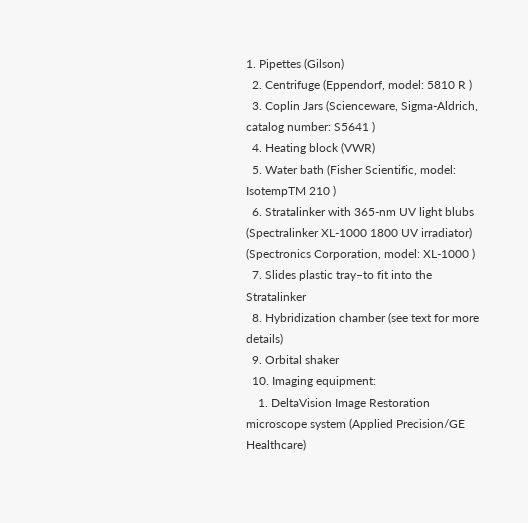1. Pipettes (Gilson)
  2. Centrifuge (Eppendorf, model: 5810 R )
  3. Coplin Jars (Scienceware, Sigma-Aldrich, catalog number: S5641 )
  4. Heating block (VWR)
  5. Water bath (Fisher Scientific, model: IsotempTM 210 )
  6. Stratalinker with 365-nm UV light blubs (Spectralinker XL-1000 1800 UV irradiator) (Spectronics Corporation, model: XL-1000 )
  7. Slides plastic tray–to fit into the Stratalinker
  8. Hybridization chamber (see text for more details)
  9. Orbital shaker
  10. Imaging equipment:
    1. DeltaVision Image Restoration microscope system (Applied Precision/GE Healthcare)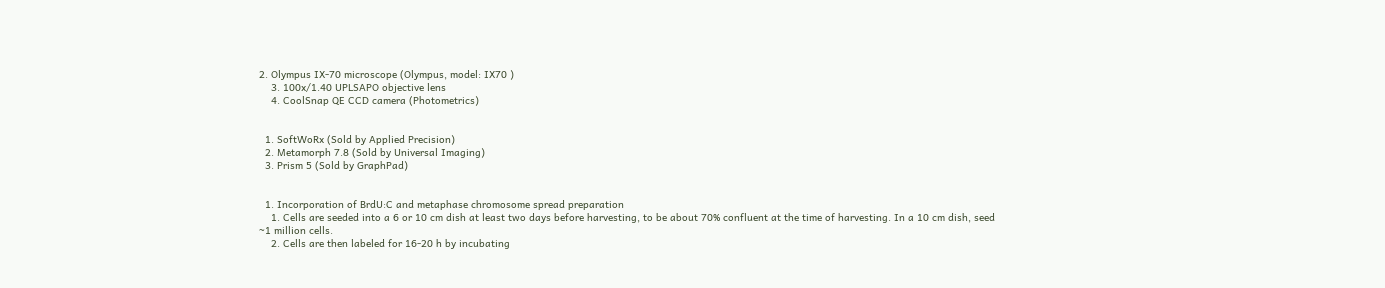2. Olympus IX-70 microscope (Olympus, model: IX70 )
    3. 100x/1.40 UPLSAPO objective lens
    4. CoolSnap QE CCD camera (Photometrics)


  1. SoftWoRx (Sold by Applied Precision)
  2. Metamorph 7.8 (Sold by Universal Imaging)
  3. Prism 5 (Sold by GraphPad)


  1. Incorporation of BrdU:C and metaphase chromosome spread preparation
    1. Cells are seeded into a 6 or 10 cm dish at least two days before harvesting, to be about 70% confluent at the time of harvesting. In a 10 cm dish, seed ~1 million cells.
    2. Cells are then labeled for 16-20 h by incubating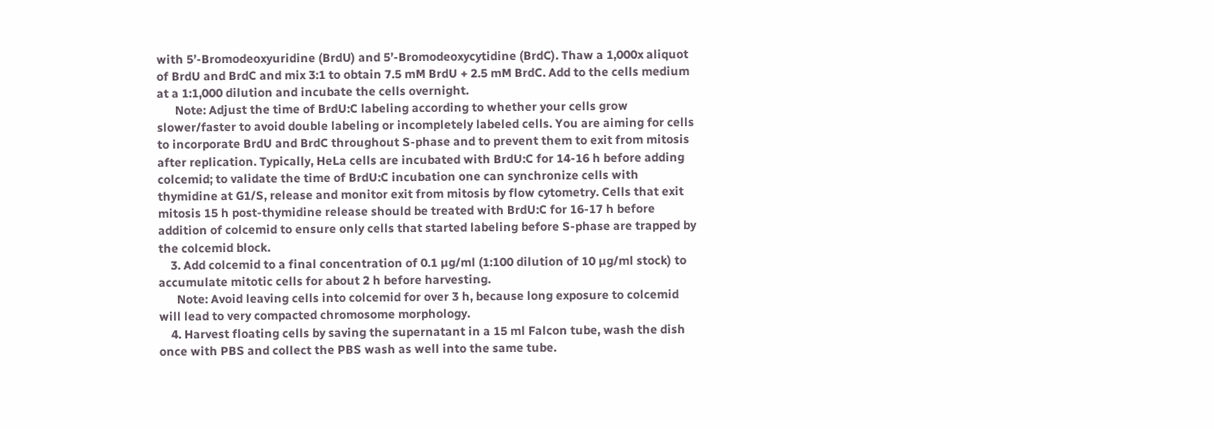with 5’-Bromodeoxyuridine (BrdU) and 5’-Bromodeoxycytidine (BrdC). Thaw a 1,000x aliquot of BrdU and BrdC and mix 3:1 to obtain 7.5 mM BrdU + 2.5 mM BrdC. Add to the cells medium at a 1:1,000 dilution and incubate the cells overnight.
      Note: Adjust the time of BrdU:C labeling according to whether your cells grow slower/faster to avoid double labeling or incompletely labeled cells. You are aiming for cells to incorporate BrdU and BrdC throughout S-phase and to prevent them to exit from mitosis after replication. Typically, HeLa cells are incubated with BrdU:C for 14-16 h before adding colcemid; to validate the time of BrdU:C incubation one can synchronize cells with thymidine at G1/S, release and monitor exit from mitosis by flow cytometry. Cells that exit mitosis 15 h post-thymidine release should be treated with BrdU:C for 16-17 h before addition of colcemid to ensure only cells that started labeling before S-phase are trapped by the colcemid block.
    3. Add colcemid to a final concentration of 0.1 µg/ml (1:100 dilution of 10 µg/ml stock) to accumulate mitotic cells for about 2 h before harvesting.
      Note: Avoid leaving cells into colcemid for over 3 h, because long exposure to colcemid will lead to very compacted chromosome morphology.
    4. Harvest floating cells by saving the supernatant in a 15 ml Falcon tube, wash the dish once with PBS and collect the PBS wash as well into the same tube.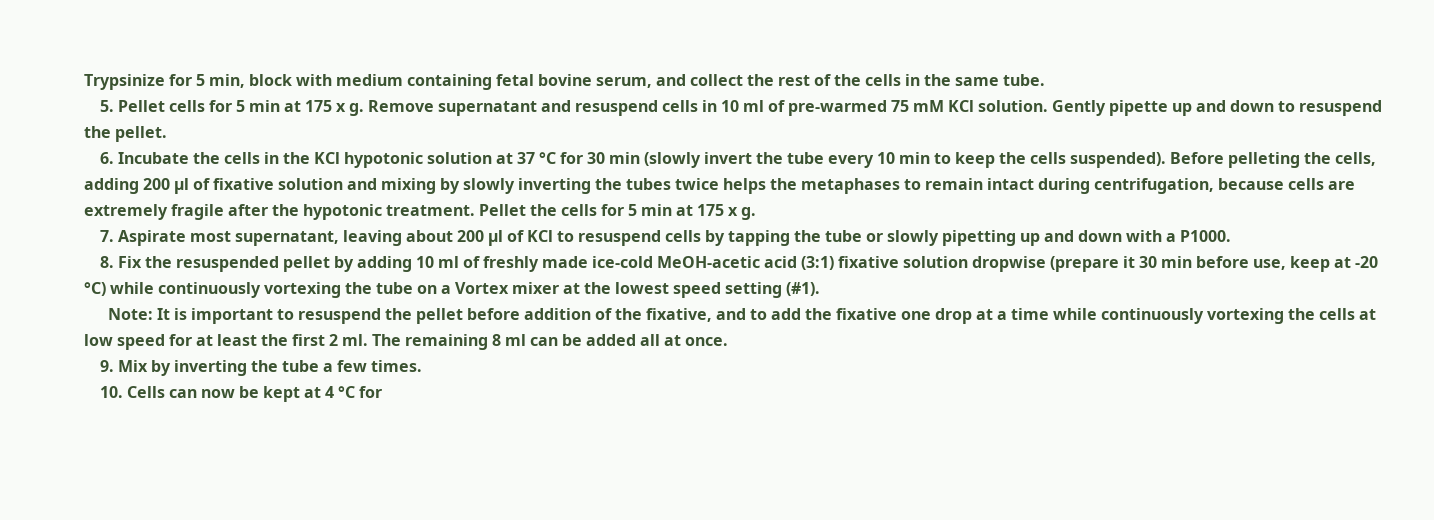Trypsinize for 5 min, block with medium containing fetal bovine serum, and collect the rest of the cells in the same tube.
    5. Pellet cells for 5 min at 175 x g. Remove supernatant and resuspend cells in 10 ml of pre-warmed 75 mM KCl solution. Gently pipette up and down to resuspend the pellet.
    6. Incubate the cells in the KCl hypotonic solution at 37 °C for 30 min (slowly invert the tube every 10 min to keep the cells suspended). Before pelleting the cells, adding 200 µl of fixative solution and mixing by slowly inverting the tubes twice helps the metaphases to remain intact during centrifugation, because cells are extremely fragile after the hypotonic treatment. Pellet the cells for 5 min at 175 x g.
    7. Aspirate most supernatant, leaving about 200 µl of KCl to resuspend cells by tapping the tube or slowly pipetting up and down with a P1000.
    8. Fix the resuspended pellet by adding 10 ml of freshly made ice-cold MeOH-acetic acid (3:1) fixative solution dropwise (prepare it 30 min before use, keep at -20 °C) while continuously vortexing the tube on a Vortex mixer at the lowest speed setting (#1).
      Note: It is important to resuspend the pellet before addition of the fixative, and to add the fixative one drop at a time while continuously vortexing the cells at low speed for at least the first 2 ml. The remaining 8 ml can be added all at once.
    9. Mix by inverting the tube a few times.
    10. Cells can now be kept at 4 °C for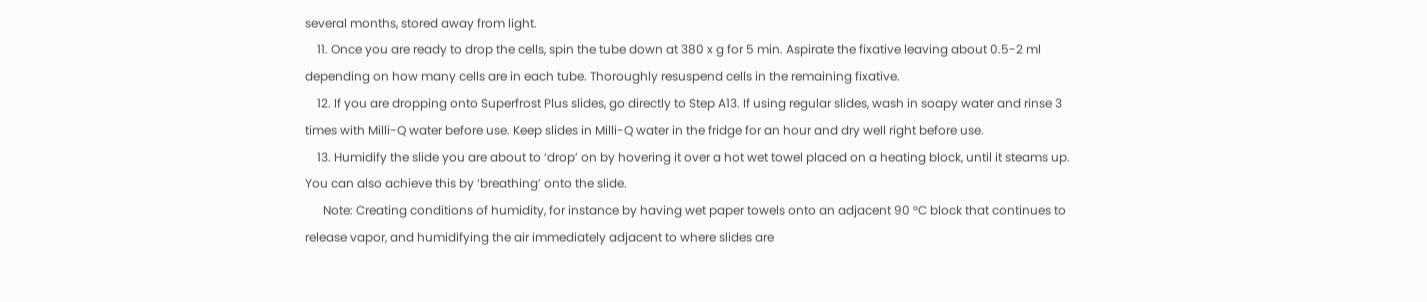several months, stored away from light.
    11. Once you are ready to drop the cells, spin the tube down at 380 x g for 5 min. Aspirate the fixative leaving about 0.5-2 ml depending on how many cells are in each tube. Thoroughly resuspend cells in the remaining fixative.
    12. If you are dropping onto Superfrost Plus slides, go directly to Step A13. If using regular slides, wash in soapy water and rinse 3 times with Milli-Q water before use. Keep slides in Milli-Q water in the fridge for an hour and dry well right before use.
    13. Humidify the slide you are about to ‘drop’ on by hovering it over a hot wet towel placed on a heating block, until it steams up. You can also achieve this by ‘breathing’ onto the slide.
      Note: Creating conditions of humidity, for instance by having wet paper towels onto an adjacent 90 °C block that continues to release vapor, and humidifying the air immediately adjacent to where slides are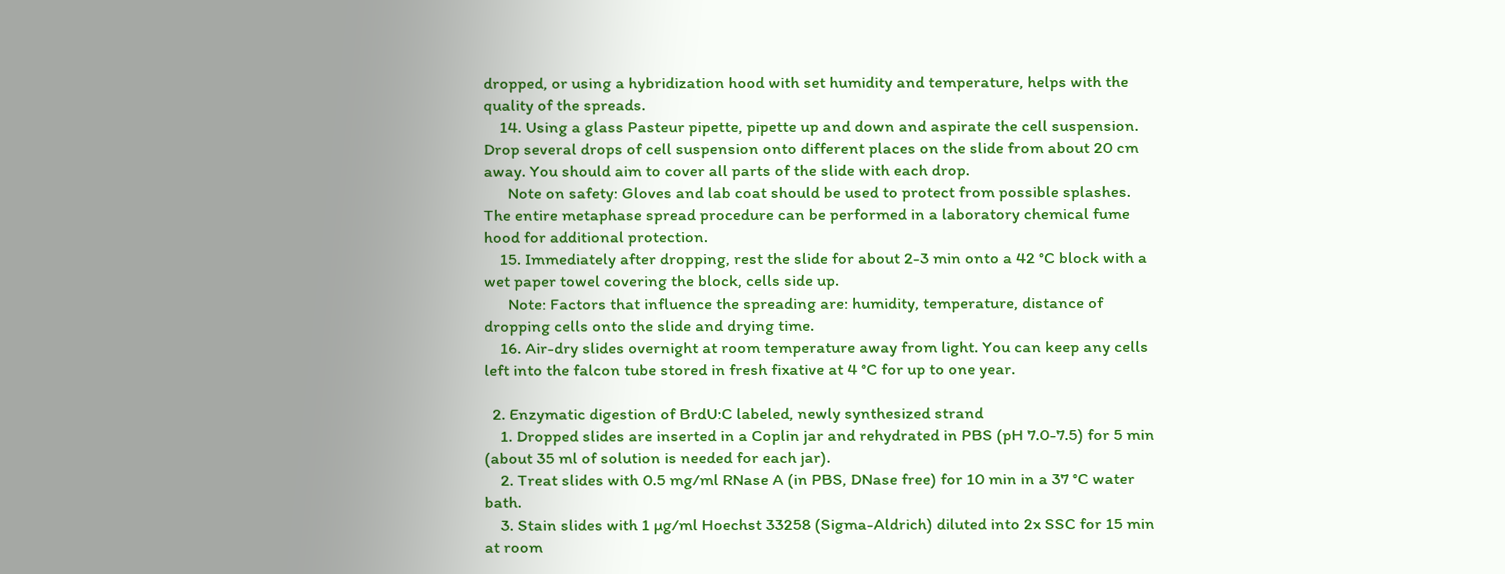dropped, or using a hybridization hood with set humidity and temperature, helps with the quality of the spreads.
    14. Using a glass Pasteur pipette, pipette up and down and aspirate the cell suspension. Drop several drops of cell suspension onto different places on the slide from about 20 cm away. You should aim to cover all parts of the slide with each drop.
      Note on safety: Gloves and lab coat should be used to protect from possible splashes. The entire metaphase spread procedure can be performed in a laboratory chemical fume hood for additional protection.
    15. Immediately after dropping, rest the slide for about 2-3 min onto a 42 °C block with a wet paper towel covering the block, cells side up.
      Note: Factors that influence the spreading are: humidity, temperature, distance of dropping cells onto the slide and drying time.
    16. Air-dry slides overnight at room temperature away from light. You can keep any cells left into the falcon tube stored in fresh fixative at 4 °C for up to one year.

  2. Enzymatic digestion of BrdU:C labeled, newly synthesized strand
    1. Dropped slides are inserted in a Coplin jar and rehydrated in PBS (pH 7.0-7.5) for 5 min (about 35 ml of solution is needed for each jar).
    2. Treat slides with 0.5 mg/ml RNase A (in PBS, DNase free) for 10 min in a 37 °C water bath.
    3. Stain slides with 1 µg/ml Hoechst 33258 (Sigma-Aldrich) diluted into 2x SSC for 15 min at room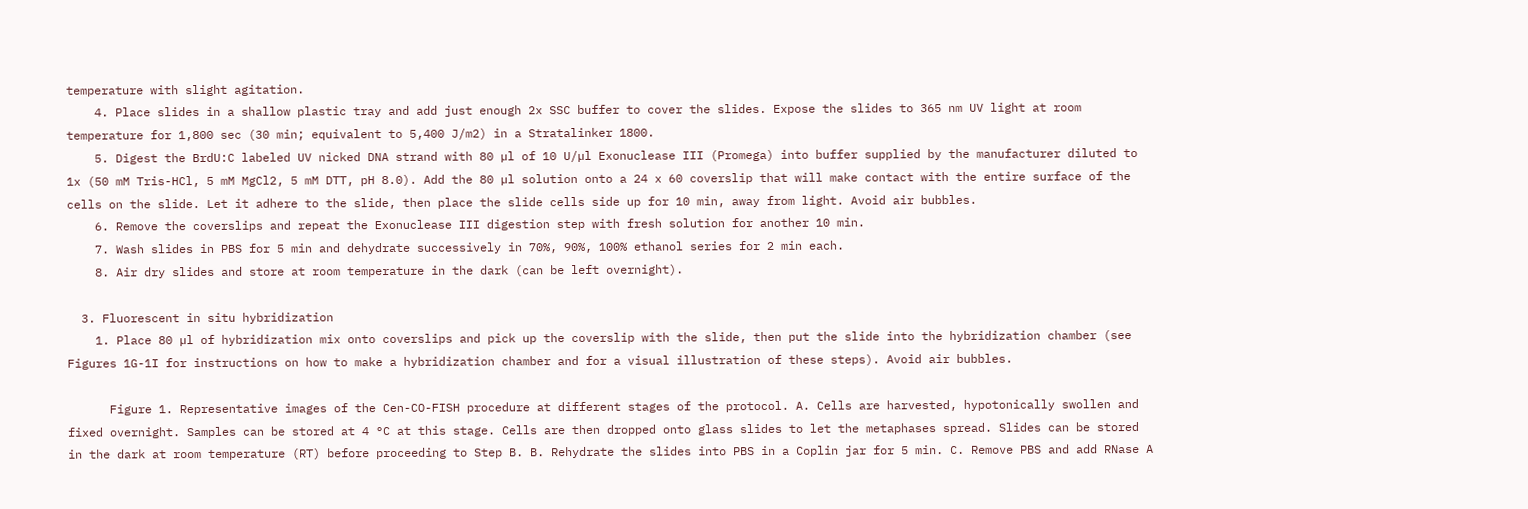temperature with slight agitation.
    4. Place slides in a shallow plastic tray and add just enough 2x SSC buffer to cover the slides. Expose the slides to 365 nm UV light at room temperature for 1,800 sec (30 min; equivalent to 5,400 J/m2) in a Stratalinker 1800.
    5. Digest the BrdU:C labeled UV nicked DNA strand with 80 µl of 10 U/µl Exonuclease III (Promega) into buffer supplied by the manufacturer diluted to 1x (50 mM Tris-HCl, 5 mM MgCl2, 5 mM DTT, pH 8.0). Add the 80 µl solution onto a 24 x 60 coverslip that will make contact with the entire surface of the cells on the slide. Let it adhere to the slide, then place the slide cells side up for 10 min, away from light. Avoid air bubbles.
    6. Remove the coverslips and repeat the Exonuclease III digestion step with fresh solution for another 10 min.
    7. Wash slides in PBS for 5 min and dehydrate successively in 70%, 90%, 100% ethanol series for 2 min each.
    8. Air dry slides and store at room temperature in the dark (can be left overnight).

  3. Fluorescent in situ hybridization
    1. Place 80 µl of hybridization mix onto coverslips and pick up the coverslip with the slide, then put the slide into the hybridization chamber (see Figures 1G-1I for instructions on how to make a hybridization chamber and for a visual illustration of these steps). Avoid air bubbles.

      Figure 1. Representative images of the Cen-CO-FISH procedure at different stages of the protocol. A. Cells are harvested, hypotonically swollen and fixed overnight. Samples can be stored at 4 °C at this stage. Cells are then dropped onto glass slides to let the metaphases spread. Slides can be stored in the dark at room temperature (RT) before proceeding to Step B. B. Rehydrate the slides into PBS in a Coplin jar for 5 min. C. Remove PBS and add RNase A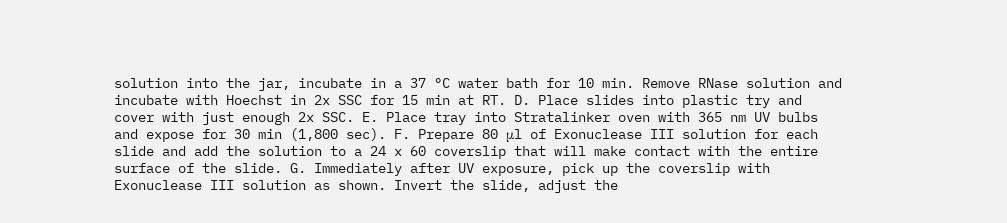solution into the jar, incubate in a 37 °C water bath for 10 min. Remove RNase solution and incubate with Hoechst in 2x SSC for 15 min at RT. D. Place slides into plastic try and cover with just enough 2x SSC. E. Place tray into Stratalinker oven with 365 nm UV bulbs and expose for 30 min (1,800 sec). F. Prepare 80 μl of Exonuclease III solution for each slide and add the solution to a 24 x 60 coverslip that will make contact with the entire surface of the slide. G. Immediately after UV exposure, pick up the coverslip with Exonuclease III solution as shown. Invert the slide, adjust the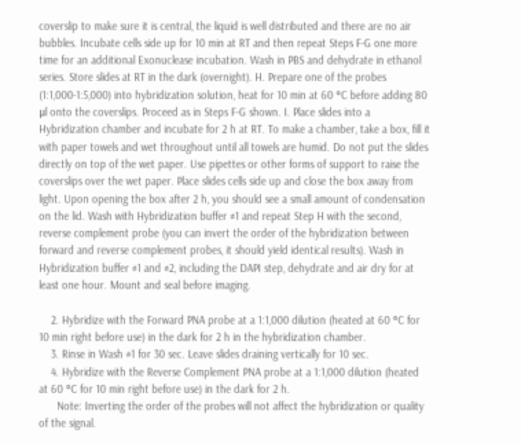coverslip to make sure it is central, the liquid is well distributed and there are no air bubbles. Incubate cells side up for 10 min at RT and then repeat Steps F-G one more time for an additional Exonuclease incubation. Wash in PBS and dehydrate in ethanol series. Store slides at RT in the dark (overnight). H. Prepare one of the probes (1:1,000-1:5,000) into hybridization solution, heat for 10 min at 60 °C before adding 80 μl onto the coverslips. Proceed as in Steps F-G shown. I. Place slides into a Hybridization chamber and incubate for 2 h at RT. To make a chamber, take a box, fill it with paper towels and wet throughout until all towels are humid. Do not put the slides directly on top of the wet paper. Use pipettes or other forms of support to raise the coverslips over the wet paper. Place slides cells side up and close the box away from light. Upon opening the box after 2 h, you should see a small amount of condensation on the lid. Wash with Hybridization buffer #1 and repeat Step H with the second, reverse complement probe (you can invert the order of the hybridization between forward and reverse complement probes, it should yield identical results). Wash in Hybridization buffer #1 and #2, including the DAPI step, dehydrate and air dry for at least one hour. Mount and seal before imaging.

    2. Hybridize with the Forward PNA probe at a 1:1,000 dilution (heated at 60 °C for 10 min right before use) in the dark for 2 h in the hybridization chamber.
    3. Rinse in Wash #1 for 30 sec. Leave slides draining vertically for 10 sec.
    4. Hybridize with the Reverse Complement PNA probe at a 1:1,000 dilution (heated at 60 °C for 10 min right before use) in the dark for 2 h.
      Note: Inverting the order of the probes will not affect the hybridization or quality of the signal.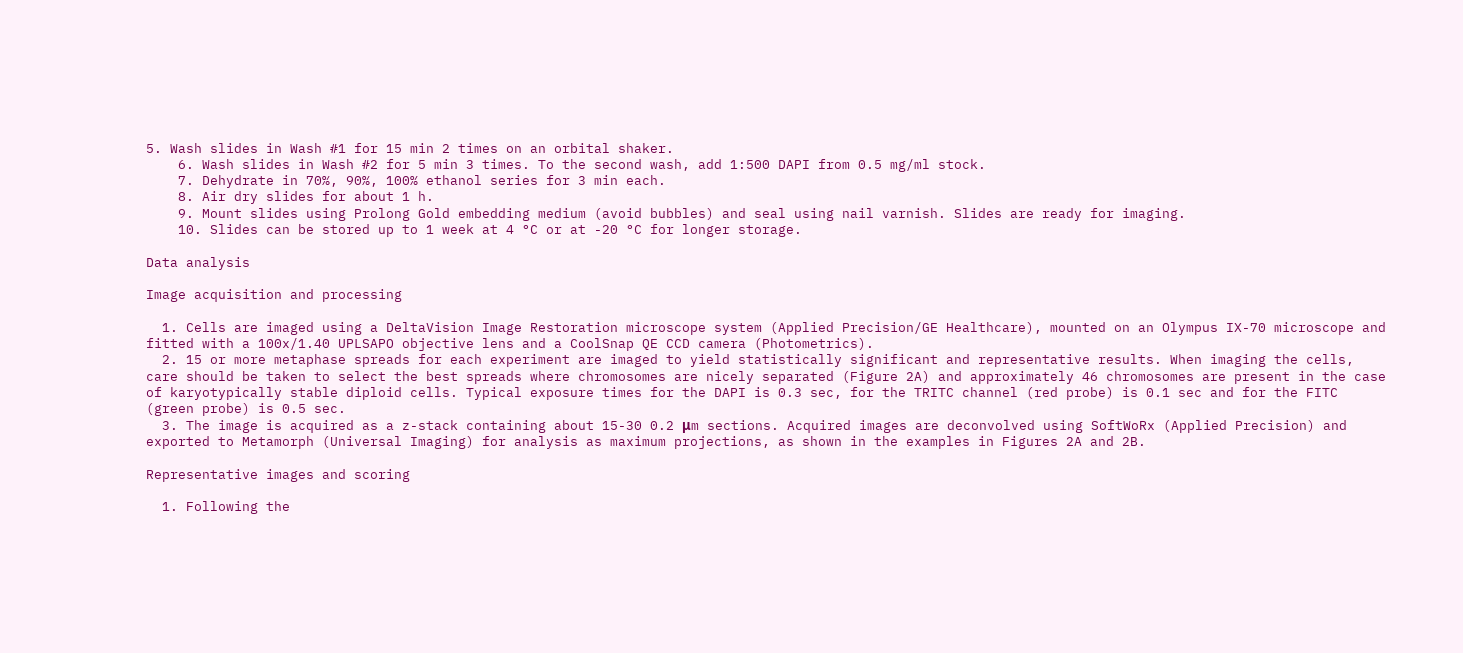5. Wash slides in Wash #1 for 15 min 2 times on an orbital shaker.
    6. Wash slides in Wash #2 for 5 min 3 times. To the second wash, add 1:500 DAPI from 0.5 mg/ml stock.
    7. Dehydrate in 70%, 90%, 100% ethanol series for 3 min each.
    8. Air dry slides for about 1 h.
    9. Mount slides using Prolong Gold embedding medium (avoid bubbles) and seal using nail varnish. Slides are ready for imaging.
    10. Slides can be stored up to 1 week at 4 °C or at -20 °C for longer storage.

Data analysis

Image acquisition and processing

  1. Cells are imaged using a DeltaVision Image Restoration microscope system (Applied Precision/GE Healthcare), mounted on an Olympus IX-70 microscope and fitted with a 100x/1.40 UPLSAPO objective lens and a CoolSnap QE CCD camera (Photometrics).
  2. 15 or more metaphase spreads for each experiment are imaged to yield statistically significant and representative results. When imaging the cells, care should be taken to select the best spreads where chromosomes are nicely separated (Figure 2A) and approximately 46 chromosomes are present in the case of karyotypically stable diploid cells. Typical exposure times for the DAPI is 0.3 sec, for the TRITC channel (red probe) is 0.1 sec and for the FITC (green probe) is 0.5 sec.
  3. The image is acquired as a z-stack containing about 15-30 0.2 μm sections. Acquired images are deconvolved using SoftWoRx (Applied Precision) and exported to Metamorph (Universal Imaging) for analysis as maximum projections, as shown in the examples in Figures 2A and 2B.

Representative images and scoring

  1. Following the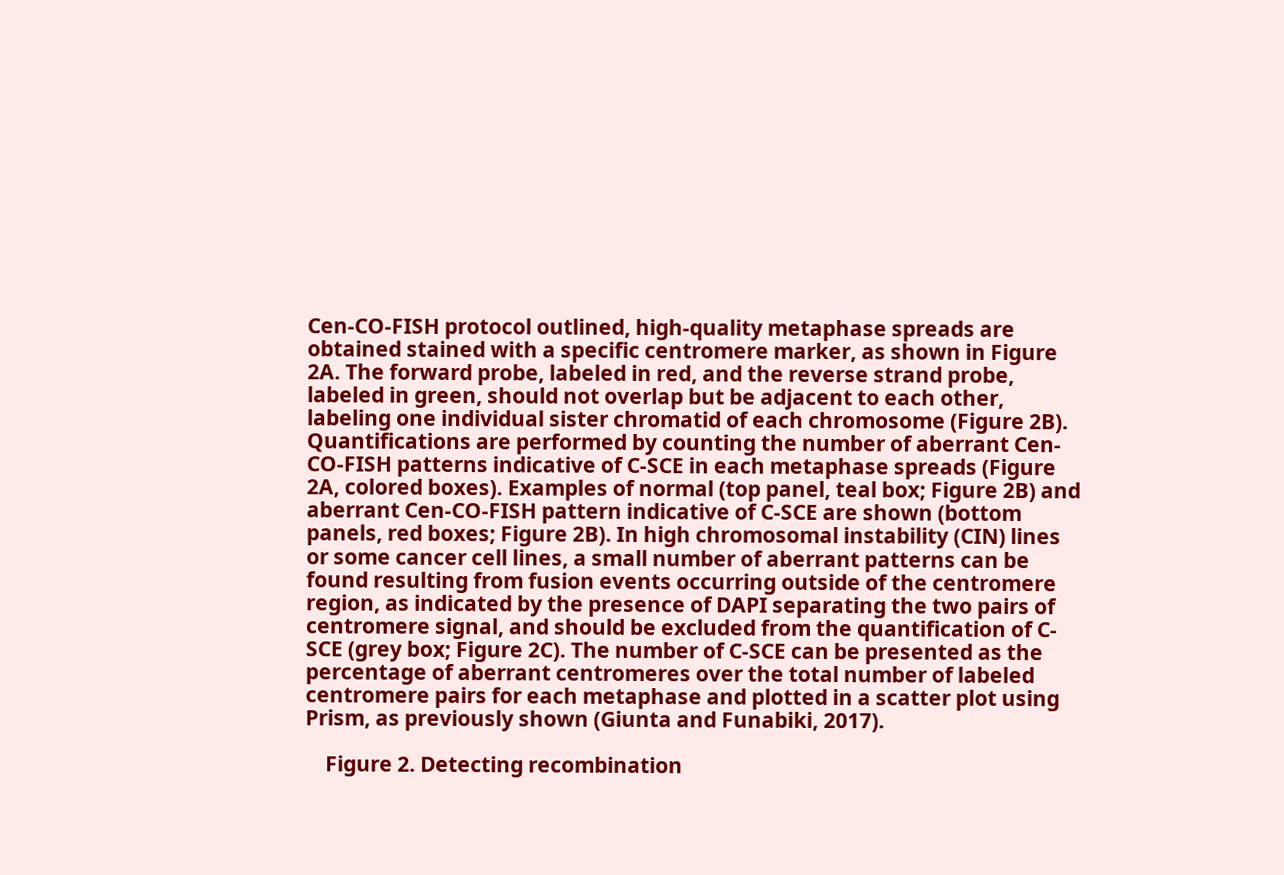Cen-CO-FISH protocol outlined, high-quality metaphase spreads are obtained stained with a specific centromere marker, as shown in Figure 2A. The forward probe, labeled in red, and the reverse strand probe, labeled in green, should not overlap but be adjacent to each other, labeling one individual sister chromatid of each chromosome (Figure 2B). Quantifications are performed by counting the number of aberrant Cen-CO-FISH patterns indicative of C-SCE in each metaphase spreads (Figure 2A, colored boxes). Examples of normal (top panel, teal box; Figure 2B) and aberrant Cen-CO-FISH pattern indicative of C-SCE are shown (bottom panels, red boxes; Figure 2B). In high chromosomal instability (CIN) lines or some cancer cell lines, a small number of aberrant patterns can be found resulting from fusion events occurring outside of the centromere region, as indicated by the presence of DAPI separating the two pairs of centromere signal, and should be excluded from the quantification of C-SCE (grey box; Figure 2C). The number of C-SCE can be presented as the percentage of aberrant centromeres over the total number of labeled centromere pairs for each metaphase and plotted in a scatter plot using Prism, as previously shown (Giunta and Funabiki, 2017).

    Figure 2. Detecting recombination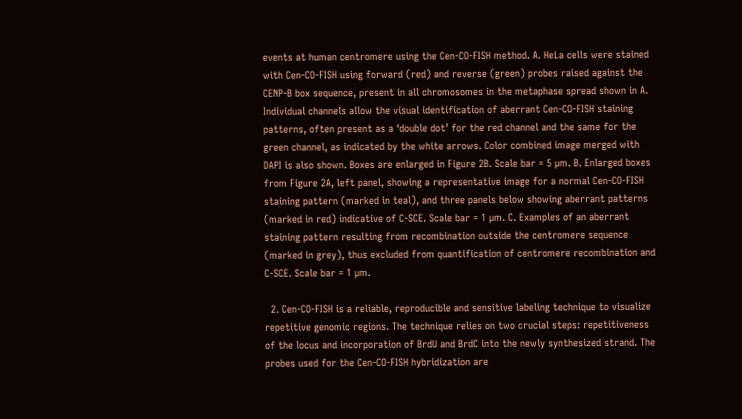events at human centromere using the Cen-CO-FISH method. A. HeLa cells were stained with Cen-CO-FISH using forward (red) and reverse (green) probes raised against the CENP-B box sequence, present in all chromosomes in the metaphase spread shown in A. Individual channels allow the visual identification of aberrant Cen-CO-FISH staining patterns, often present as a ‘double dot’ for the red channel and the same for the green channel, as indicated by the white arrows. Color combined image merged with DAPI is also shown. Boxes are enlarged in Figure 2B. Scale bar = 5 µm. B. Enlarged boxes from Figure 2A, left panel, showing a representative image for a normal Cen-CO-FISH staining pattern (marked in teal), and three panels below showing aberrant patterns (marked in red) indicative of C-SCE. Scale bar = 1 µm. C. Examples of an aberrant staining pattern resulting from recombination outside the centromere sequence (marked in grey), thus excluded from quantification of centromere recombination and C-SCE. Scale bar = 1 µm.

  2. Cen-CO-FISH is a reliable, reproducible and sensitive labeling technique to visualize repetitive genomic regions. The technique relies on two crucial steps: repetitiveness of the locus and incorporation of BrdU and BrdC into the newly synthesized strand. The probes used for the Cen-CO-FISH hybridization are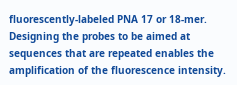fluorescently-labeled PNA 17 or 18-mer. Designing the probes to be aimed at sequences that are repeated enables the amplification of the fluorescence intensity.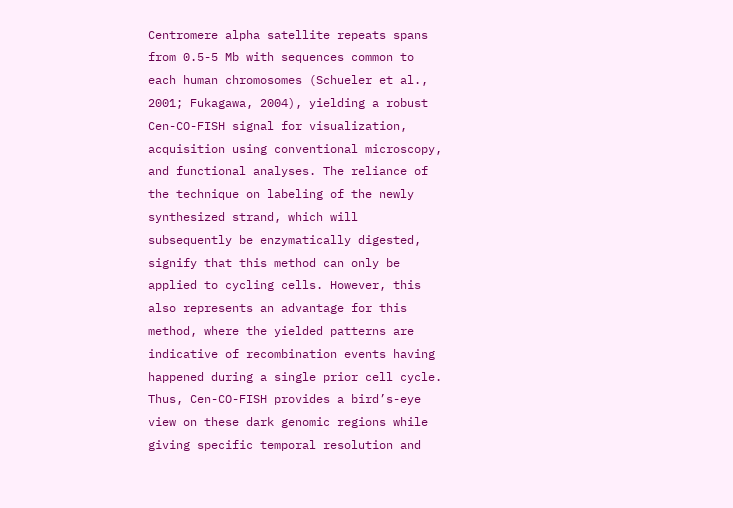Centromere alpha satellite repeats spans from 0.5-5 Mb with sequences common to each human chromosomes (Schueler et al., 2001; Fukagawa, 2004), yielding a robust Cen-CO-FISH signal for visualization, acquisition using conventional microscopy, and functional analyses. The reliance of the technique on labeling of the newly synthesized strand, which will subsequently be enzymatically digested, signify that this method can only be applied to cycling cells. However, this also represents an advantage for this method, where the yielded patterns are indicative of recombination events having happened during a single prior cell cycle. Thus, Cen-CO-FISH provides a bird’s-eye view on these dark genomic regions while giving specific temporal resolution and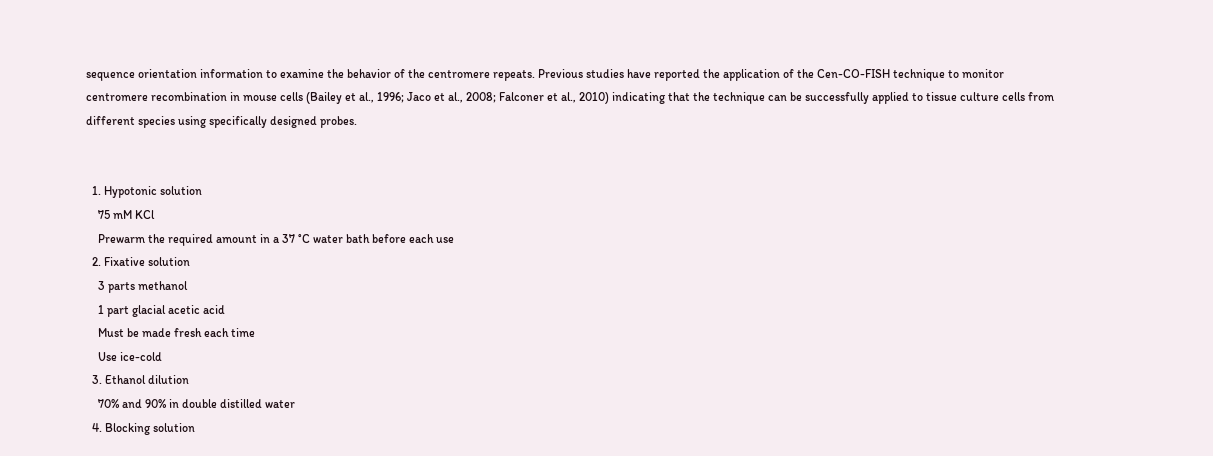sequence orientation information to examine the behavior of the centromere repeats. Previous studies have reported the application of the Cen-CO-FISH technique to monitor centromere recombination in mouse cells (Bailey et al., 1996; Jaco et al., 2008; Falconer et al., 2010) indicating that the technique can be successfully applied to tissue culture cells from different species using specifically designed probes.


  1. Hypotonic solution
    75 mM KCl
    Prewarm the required amount in a 37 °C water bath before each use
  2. Fixative solution
    3 parts methanol
    1 part glacial acetic acid
    Must be made fresh each time
    Use ice-cold
  3. Ethanol dilution
    70% and 90% in double distilled water
  4. Blocking solution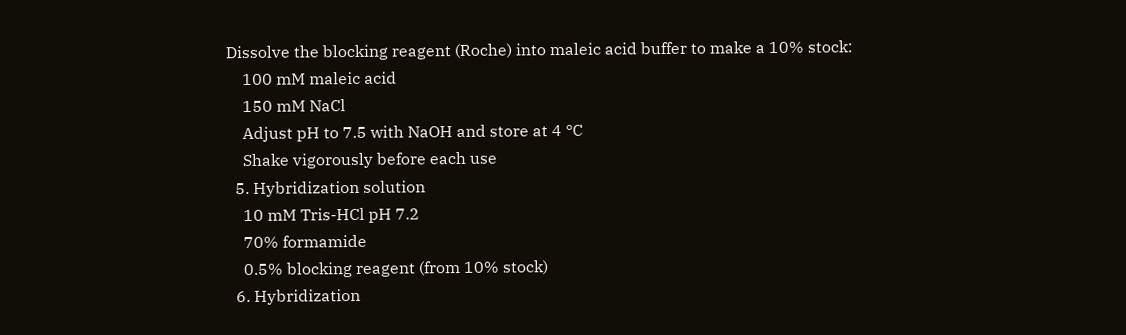Dissolve the blocking reagent (Roche) into maleic acid buffer to make a 10% stock:
    100 mM maleic acid
    150 mM NaCl
    Adjust pH to 7.5 with NaOH and store at 4 °C
    Shake vigorously before each use
  5. Hybridization solution
    10 mM Tris-HCl pH 7.2
    70% formamide
    0.5% blocking reagent (from 10% stock)
  6. Hybridization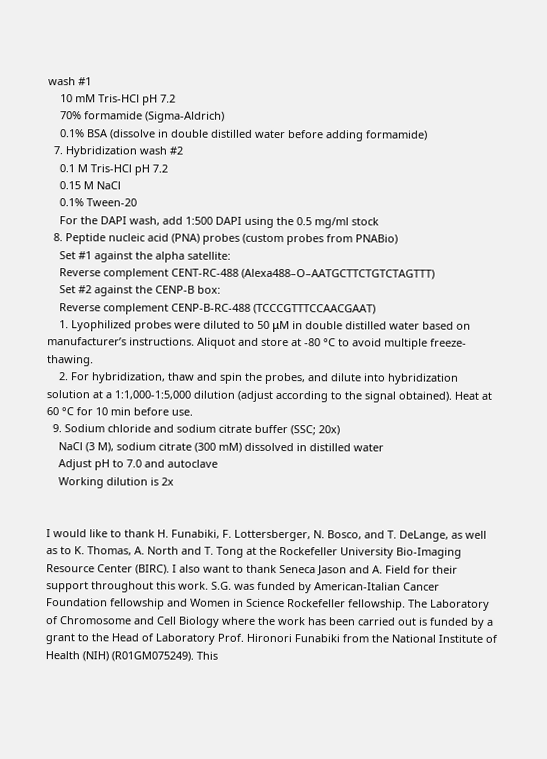wash #1
    10 mM Tris-HCl pH 7.2
    70% formamide (Sigma-Aldrich)
    0.1% BSA (dissolve in double distilled water before adding formamide)
  7. Hybridization wash #2
    0.1 M Tris-HCl pH 7.2
    0.15 M NaCl
    0.1% Tween-20
    For the DAPI wash, add 1:500 DAPI using the 0.5 mg/ml stock
  8. Peptide nucleic acid (PNA) probes (custom probes from PNABio)
    Set #1 against the alpha satellite:
    Reverse complement CENT-RC-488 (Alexa488–O–AATGCTTCTGTCTAGTTT)
    Set #2 against the CENP-B box:
    Reverse complement CENP-B-RC-488 (TCCCGTTTCCAACGAAT)
    1. Lyophilized probes were diluted to 50 μM in double distilled water based on manufacturer’s instructions. Aliquot and store at -80 °C to avoid multiple freeze-thawing.
    2. For hybridization, thaw and spin the probes, and dilute into hybridization solution at a 1:1,000-1:5,000 dilution (adjust according to the signal obtained). Heat at 60 °C for 10 min before use.
  9. Sodium chloride and sodium citrate buffer (SSC; 20x)
    NaCl (3 M), sodium citrate (300 mM) dissolved in distilled water
    Adjust pH to 7.0 and autoclave
    Working dilution is 2x


I would like to thank H. Funabiki, F. Lottersberger, N. Bosco, and T. DeLange, as well as to K. Thomas, A. North and T. Tong at the Rockefeller University Bio-Imaging Resource Center (BIRC). I also want to thank Seneca Jason and A. Field for their support throughout this work. S.G. was funded by American-Italian Cancer Foundation fellowship and Women in Science Rockefeller fellowship. The Laboratory of Chromosome and Cell Biology where the work has been carried out is funded by a grant to the Head of Laboratory Prof. Hironori Funabiki from the National Institute of Health (NIH) (R01GM075249). This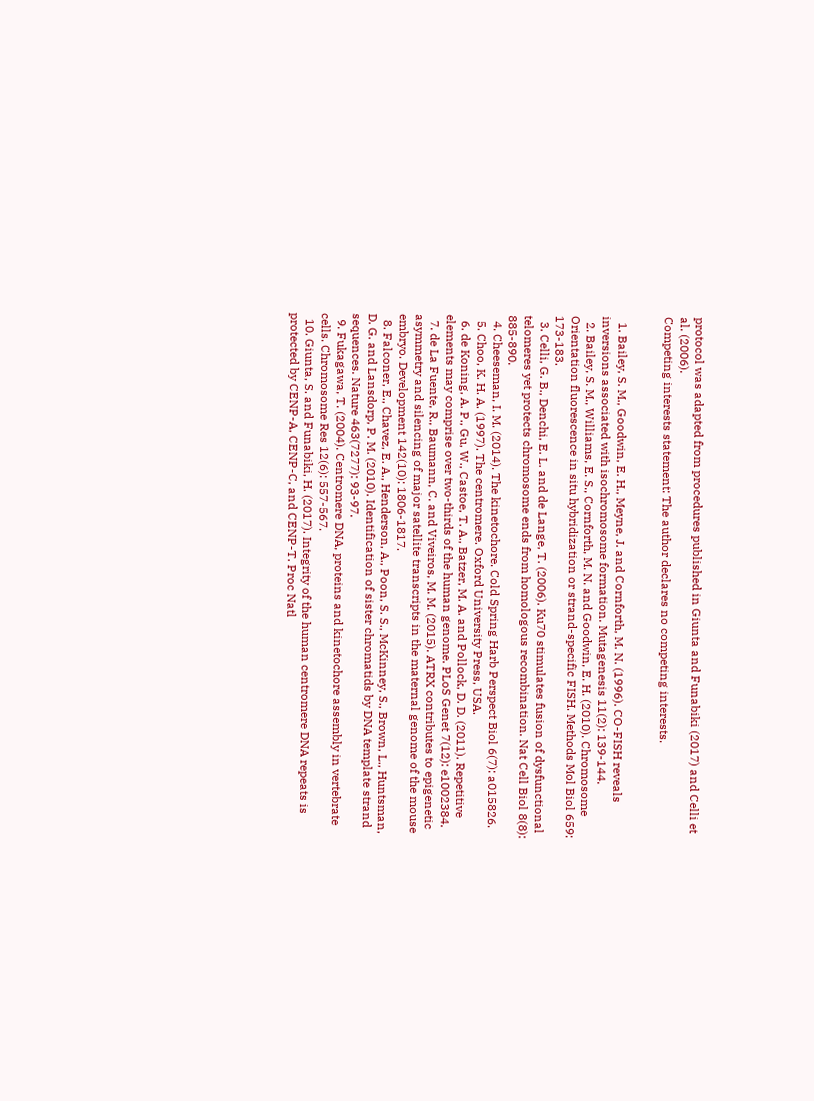protocol was adapted from procedures published in Giunta and Funabiki (2017) and Celli et al. (2006).
Competing interests statement: The author declares no competing interests.


  1. Bailey, S. M., Goodwin, E. H., Meyne, J. and Cornforth, M. N. (1996). CO-FISH reveals inversions associated with isochromosome formation. Mutagenesis 11(2): 139-144.
  2. Bailey, S. M., Williams, E. S., Cornforth, M. N. and Goodwin, E. H. (2010). Chromosome Orientation fluorescence in situ hybridization or strand-specific FISH. Methods Mol Biol 659: 173-183.
  3. Celli, G. B., Denchi, E. L. and de Lange, T. (2006). Ku70 stimulates fusion of dysfunctional telomeres yet protects chromosome ends from homologous recombination. Nat Cell Biol 8(8): 885-890.
  4. Cheeseman, I. M. (2014). The kinetochore. Cold Spring Harb Perspect Biol 6(7): a015826.
  5. Choo, K. H. A. (1997). The centromere. Oxford University Press, USA.
  6. de Koning, A. P., Gu, W., Castoe, T. A., Batzer, M. A. and Pollock, D. D. (2011). Repetitive elements may comprise over two-thirds of the human genome. PLoS Genet 7(12): e1002384.
  7. de La Fuente, R., Baumann, C. and Viveiros, M. M. (2015). ATRX contributes to epigenetic asymmetry and silencing of major satellite transcripts in the maternal genome of the mouse embryo. Development 142(10): 1806-1817.
  8. Falconer, E., Chavez, E. A., Henderson, A., Poon, S. S., McKinney, S., Brown, L., Huntsman, D. G. and Lansdorp, P. M. (2010). Identification of sister chromatids by DNA template strand sequences. Nature 463(7277): 93-97.
  9. Fukagawa, T. (2004). Centromere DNA, proteins and kinetochore assembly in vertebrate cells. Chromosome Res 12(6): 557-567.
  10. Giunta, S. and Funabiki, H. (2017). Integrity of the human centromere DNA repeats is protected by CENP-A, CENP-C, and CENP-T. Proc Natl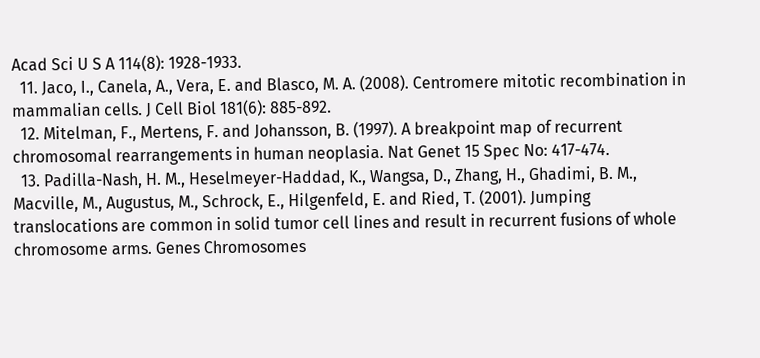Acad Sci U S A 114(8): 1928-1933.
  11. Jaco, I., Canela, A., Vera, E. and Blasco, M. A. (2008). Centromere mitotic recombination in mammalian cells. J Cell Biol 181(6): 885-892.
  12. Mitelman, F., Mertens, F. and Johansson, B. (1997). A breakpoint map of recurrent chromosomal rearrangements in human neoplasia. Nat Genet 15 Spec No: 417-474.
  13. Padilla-Nash, H. M., Heselmeyer-Haddad, K., Wangsa, D., Zhang, H., Ghadimi, B. M., Macville, M., Augustus, M., Schrock, E., Hilgenfeld, E. and Ried, T. (2001). Jumping translocations are common in solid tumor cell lines and result in recurrent fusions of whole chromosome arms. Genes Chromosomes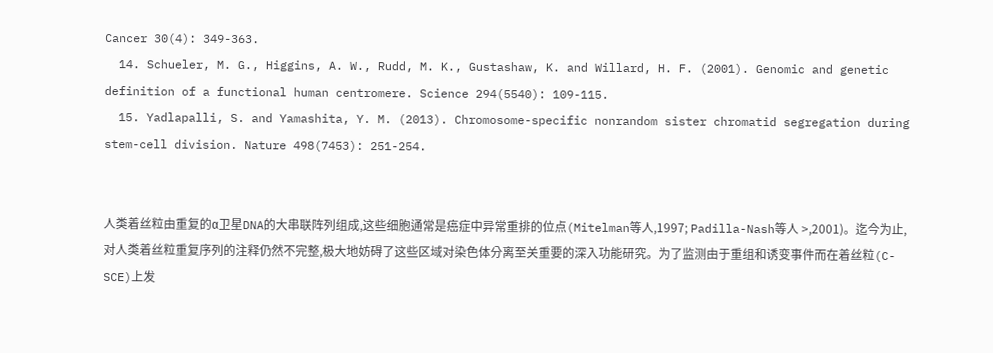Cancer 30(4): 349-363.
  14. Schueler, M. G., Higgins, A. W., Rudd, M. K., Gustashaw, K. and Willard, H. F. (2001). Genomic and genetic definition of a functional human centromere. Science 294(5540): 109-115.
  15. Yadlapalli, S. and Yamashita, Y. M. (2013). Chromosome-specific nonrandom sister chromatid segregation during stem-cell division. Nature 498(7453): 251-254.


人类着丝粒由重复的α卫星DNA的大串联阵列组成,这些细胞通常是癌症中异常重排的位点(Mitelman等人,1997; Padilla-Nash等人 >,2001)。迄今为止,对人类着丝粒重复序列的注释仍然不完整,极大地妨碍了这些区域对染色体分离至关重要的深入功能研究。为了监测由于重组和诱变事件而在着丝粒(C-SCE)上发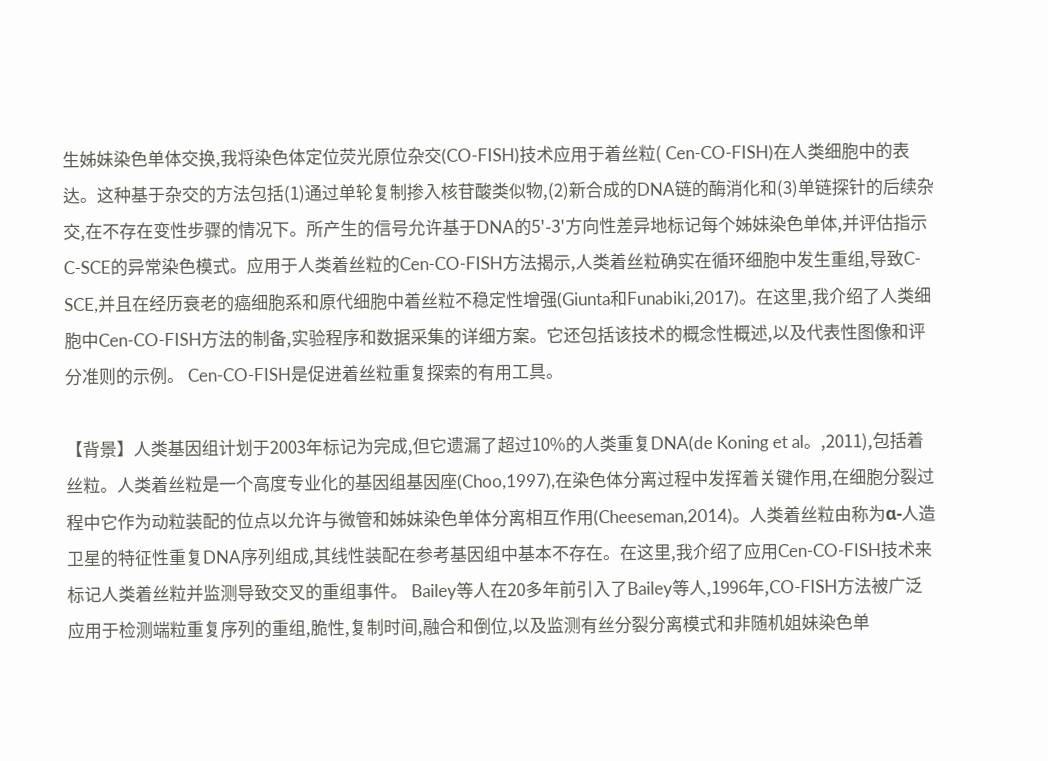生姊妹染色单体交换,我将染色体定位荧光原位杂交(CO-FISH)技术应用于着丝粒( Cen-CO-FISH)在人类细胞中的表达。这种基于杂交的方法包括(1)通过单轮复制掺入核苷酸类似物,(2)新合成的DNA链的酶消化和(3)单链探针的后续杂交,在不存在变性步骤的情况下。所产生的信号允许基于DNA的5'-3'方向性差异地标记每个姊妹染色单体,并评估指示C-SCE的异常染色模式。应用于人类着丝粒的Cen-CO-FISH方法揭示,人类着丝粒确实在循环细胞中发生重组,导致C-SCE,并且在经历衰老的癌细胞系和原代细胞中着丝粒不稳定性增强(Giunta和Funabiki,2017)。在这里,我介绍了人类细胞中Cen-CO-FISH方法的制备,实验程序和数据采集的详细方案。它还包括该技术的概念性概述,以及代表性图像和评分准则的示例。 Cen-CO-FISH是促进着丝粒重复探索的有用工具。

【背景】人类基因组计划于2003年标记为完成,但它遗漏了超过10%的人类重复DNA(de Koning et al。,2011),包括着丝粒。人类着丝粒是一个高度专业化的基因组基因座(Choo,1997),在染色体分离过程中发挥着关键作用,在细胞分裂过程中它作为动粒装配的位点以允许与微管和姊妹染色单体分离相互作用(Cheeseman,2014)。人类着丝粒由称为α-人造卫星的特征性重复DNA序列组成,其线性装配在参考基因组中基本不存在。在这里,我介绍了应用Cen-CO-FISH技术来标记人类着丝粒并监测导致交叉的重组事件。 Bailey等人在20多年前引入了Bailey等人,1996年,CO-FISH方法被广泛应用于检测端粒重复序列的重组,脆性,复制时间,融合和倒位,以及监测有丝分裂分离模式和非随机姐妹染色单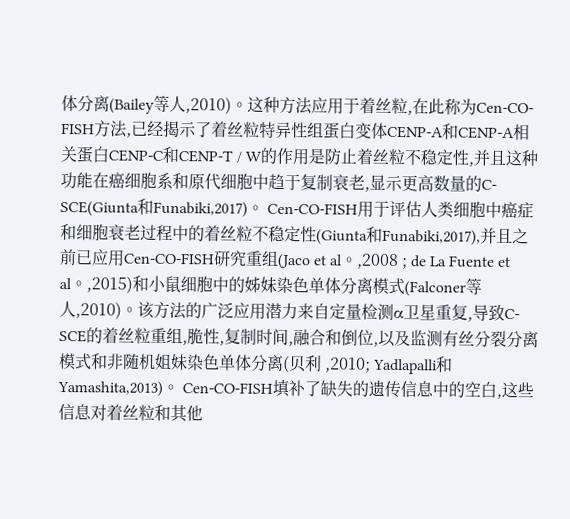体分离(Bailey等人,2010)。这种方法应用于着丝粒,在此称为Cen-CO-FISH方法,已经揭示了着丝粒特异性组蛋白变体CENP-A和CENP-A相关蛋白CENP-C和CENP-T / W的作用是防止着丝粒不稳定性,并且这种功能在癌细胞系和原代细胞中趋于复制衰老,显示更高数量的C-SCE(Giunta和Funabiki,2017)。 Cen-CO-FISH用于评估人类细胞中癌症和细胞衰老过程中的着丝粒不稳定性(Giunta和Funabiki,2017),并且之前已应用Cen-CO-FISH研究重组(Jaco et al。,2008 ; de La Fuente et al。,2015)和小鼠细胞中的姊妹染色单体分离模式(Falconer等人,2010)。该方法的广泛应用潜力来自定量检测α卫星重复,导致C-SCE的着丝粒重组,脆性,复制时间,融合和倒位,以及监测有丝分裂分离模式和非随机姐妹染色单体分离(贝利 ,2010; Yadlapalli和Yamashita,2013)。 Cen-CO-FISH填补了缺失的遗传信息中的空白,这些信息对着丝粒和其他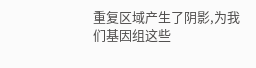重复区域产生了阴影,为我们基因组这些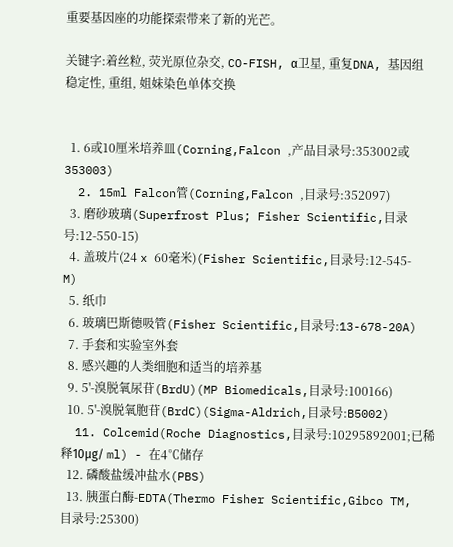重要基因座的功能探索带来了新的光芒。

关键字:着丝粒, 荧光原位杂交, CO-FISH, α卫星, 重复DNA, 基因组稳定性, 重组, 姐妹染色单体交换


  1. 6或10厘米培养皿(Corning,Falcon ,产品目录号:353002或353003)
  2. 15ml Falcon管(Corning,Falcon ,目录号:352097)
  3. 磨砂玻璃(Superfrost Plus; Fisher Scientific,目录号:12-550-15)
  4. 盖玻片(24 x 60毫米)(Fisher Scientific,目录号:12-545-M)
  5. 纸巾
  6. 玻璃巴斯德吸管(Fisher Scientific,目录号:13-678-20A)
  7. 手套和实验室外套
  8. 感兴趣的人类细胞和适当的培养基
  9. 5'-溴脱氧尿苷(BrdU)(MP Biomedicals,目录号:100166)
  10. 5'-溴脱氧胞苷(BrdC)(Sigma-Aldrich,目录号:B5002)
  11. Colcemid(Roche Diagnostics,目录号:10295892001;已稀释10μg/ ml) - 在4℃储存
  12. 磷酸盐缓冲盐水(PBS)
  13. 胰蛋白酶-EDTA(Thermo Fisher Scientific,Gibco TM,目录号:25300)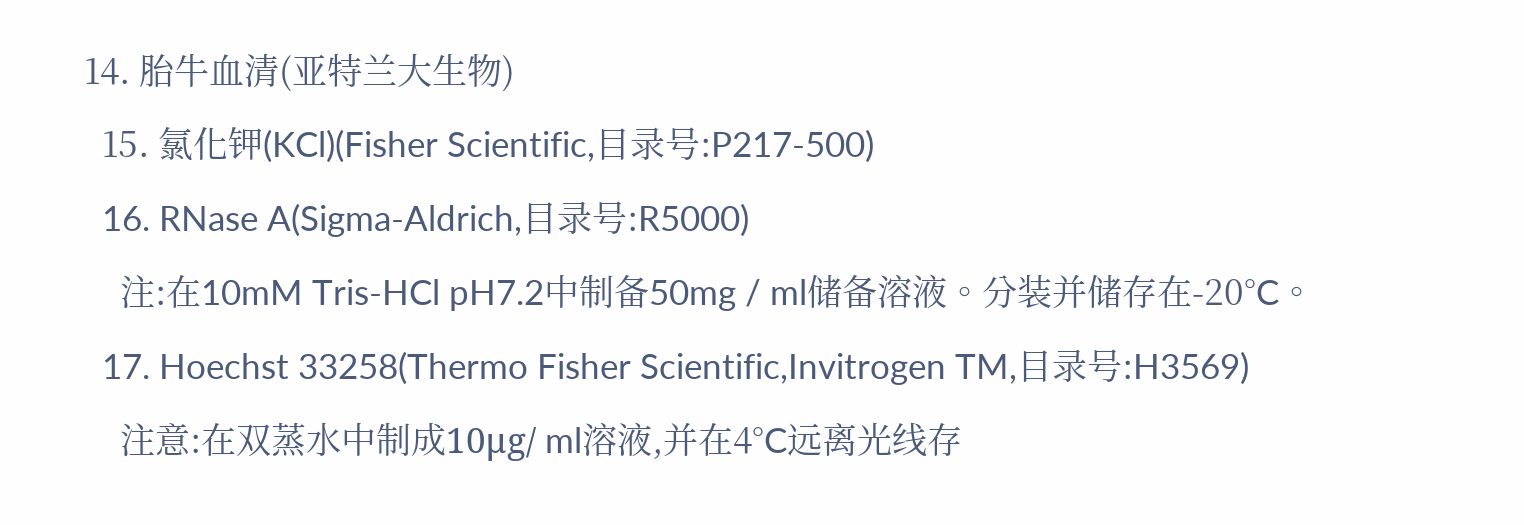14. 胎牛血清(亚特兰大生物)
  15. 氯化钾(KCl)(Fisher Scientific,目录号:P217-500)
  16. RNase A(Sigma-Aldrich,目录号:R5000)
    注:在10mM Tris-HCl pH7.2中制备50mg / ml储备溶液。分装并储存在-20°C。
  17. Hoechst 33258(Thermo Fisher Scientific,Invitrogen TM,目录号:H3569)
    注意:在双蒸水中制成10μg/ ml溶液,并在4°C远离光线存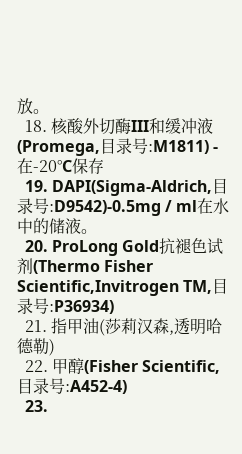放。
  18. 核酸外切酶III和缓冲液(Promega,目录号:M1811) - 在-20°C保存
  19. DAPI(Sigma-Aldrich,目录号:D9542)-0.5mg / ml在水中的储液。
  20. ProLong Gold抗褪色试剂(Thermo Fisher Scientific,Invitrogen TM,目录号:P36934)
  21. 指甲油(莎莉汉森,透明哈德勒)
  22. 甲醇(Fisher Scientific,目录号:A452-4)
  23.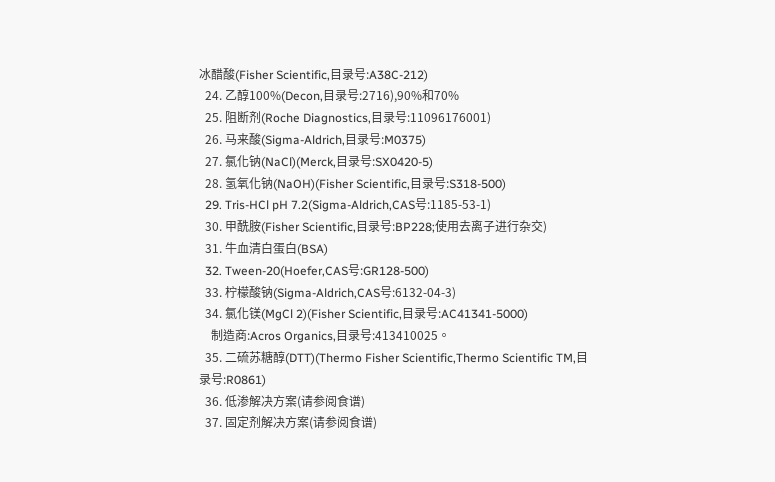冰醋酸(Fisher Scientific,目录号:A38C-212)
  24. 乙醇100%(Decon,目录号:2716),90%和70%
  25. 阻断剂(Roche Diagnostics,目录号:11096176001)
  26. 马来酸(Sigma-Aldrich,目录号:M0375)
  27. 氯化钠(NaCl)(Merck,目录号:SX0420-5)
  28. 氢氧化钠(NaOH)(Fisher Scientific,目录号:S318-500)
  29. Tris-HCl pH 7.2(Sigma-Aldrich,CAS号:1185-53-1)
  30. 甲酰胺(Fisher Scientific,目录号:BP228;使用去离子进行杂交)
  31. 牛血清白蛋白(BSA)
  32. Tween-20(Hoefer,CAS号:GR128-500)
  33. 柠檬酸钠(Sigma-Aldrich,CAS号:6132-04-3)
  34. 氯化镁(MgCl 2)(Fisher Scientific,目录号:AC41341-5000)
    制造商:Acros Organics,目录号:413410025。
  35. 二硫苏糖醇(DTT)(Thermo Fisher Scientific,Thermo Scientific TM,目录号:R0861)
  36. 低渗解决方案(请参阅食谱)
  37. 固定剂解决方案(请参阅食谱)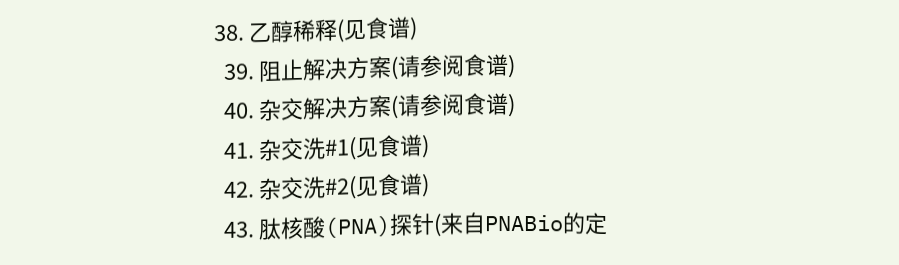38. 乙醇稀释(见食谱)
  39. 阻止解决方案(请参阅食谱)
  40. 杂交解决方案(请参阅食谱)
  41. 杂交洗#1(见食谱)
  42. 杂交洗#2(见食谱)
  43. 肽核酸(PNA)探针(来自PNABio的定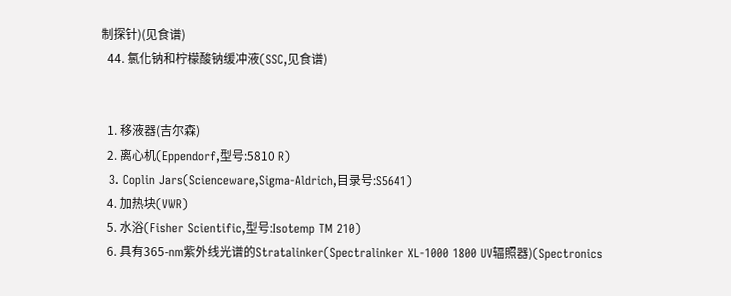制探针)(见食谱)
  44. 氯化钠和柠檬酸钠缓冲液(SSC,见食谱)


  1. 移液器(吉尔森)
  2. 离心机(Eppendorf,型号:5810 R)
  3. Coplin Jars(Scienceware,Sigma-Aldrich,目录号:S5641)
  4. 加热块(VWR)
  5. 水浴(Fisher Scientific,型号:Isotemp TM 210)
  6. 具有365-nm紫外线光谱的Stratalinker(Spectralinker XL-1000 1800 UV辐照器)(Spectronics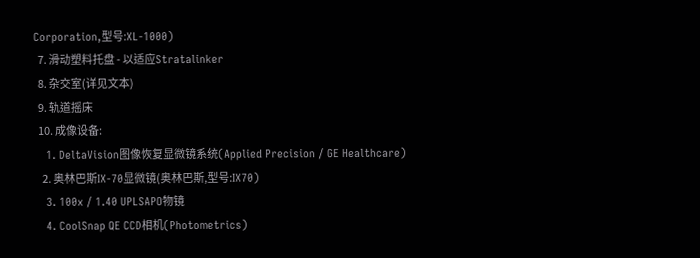Corporation,型号:XL-1000)
  7. 滑动塑料托盘 - 以适应Stratalinker
  8. 杂交室(详见文本)
  9. 轨道摇床
  10. 成像设备:
    1. DeltaVision图像恢复显微镜系统(Applied Precision / GE Healthcare)
    2. 奥林巴斯IX-70显微镜(奥林巴斯,型号:IX70)
    3. 100x / 1.40 UPLSAPO物镜
    4. CoolSnap QE CCD相机(Photometrics)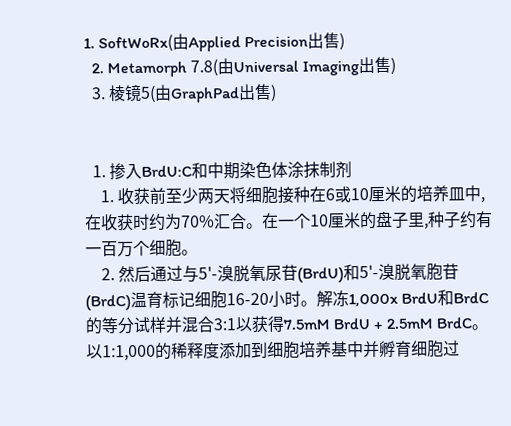1. SoftWoRx(由Applied Precision出售)
  2. Metamorph 7.8(由Universal Imaging出售)
  3. 棱镜5(由GraphPad出售)


  1. 掺入BrdU:C和中期染色体涂抹制剂
    1. 收获前至少两天将细胞接种在6或10厘米的培养皿中,在收获时约为70%汇合。在一个10厘米的盘子里,种子约有一百万个细胞。
    2. 然后通过与5'-溴脱氧尿苷(BrdU)和5'-溴脱氧胞苷(BrdC)温育标记细胞16-20小时。解冻1,000x BrdU和BrdC的等分试样并混合3:1以获得7.5mM BrdU + 2.5mM BrdC。以1:1,000的稀释度添加到细胞培养基中并孵育细胞过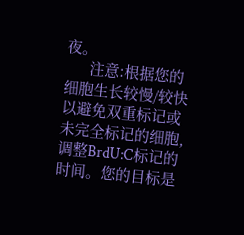夜。
      注意:根据您的细胞生长较慢/较快以避免双重标记或未完全标记的细胞,调整BrdU:C标记的时间。您的目标是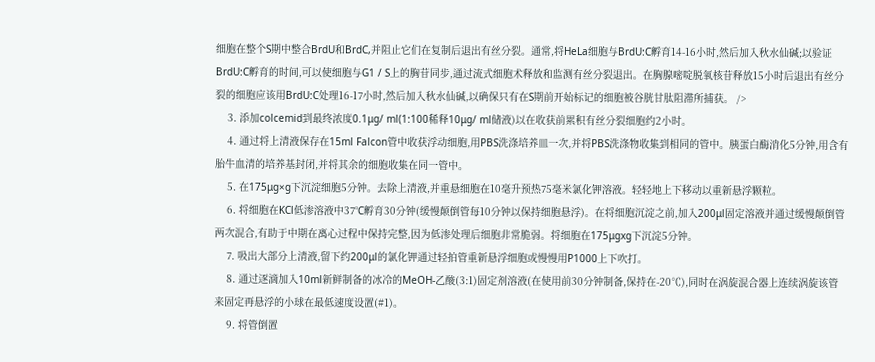细胞在整个S期中整合BrdU和BrdC,并阻止它们在复制后退出有丝分裂。通常,将HeLa细胞与BrdU:C孵育14-16小时,然后加入秋水仙碱;以验证BrdU:C孵育的时间,可以使细胞与G1 / S上的胸苷同步,通过流式细胞术释放和监测有丝分裂退出。在胸腺嘧啶脱氧核苷释放15小时后退出有丝分裂的细胞应该用BrdU:C处理16-17小时,然后加入秋水仙碱,以确保只有在S期前开始标记的细胞被谷胱甘肽阻滞所捕获。 />
    3. 添加colcemid到最终浓度0.1μg/ ml(1:100稀释10μg/ ml储液)以在收获前累积有丝分裂细胞约2小时。
    4. 通过将上清液保存在15ml Falcon管中收获浮动细胞,用PBS洗涤培养皿一次,并将PBS洗涤物收集到相同的管中。胰蛋白酶消化5分钟,用含有胎牛血清的培养基封闭,并将其余的细胞收集在同一管中。
    5. 在175μg×g下沉淀细胞5分钟。去除上清液,并重悬细胞在10毫升预热75毫米氯化钾溶液。轻轻地上下移动以重新悬浮颗粒。
    6. 将细胞在KCl低渗溶液中37°C孵育30分钟(缓慢颠倒管每10分钟以保持细胞悬浮)。在将细胞沉淀之前,加入200μl固定溶液并通过缓慢颠倒管两次混合,有助于中期在离心过程中保持完整,因为低渗处理后细胞非常脆弱。将细胞在175μgxg下沉淀5分钟。
    7. 吸出大部分上清液,留下约200μl的氯化钾通过轻拍管重新悬浮细胞或慢慢用P1000上下吹打。
    8. 通过逐滴加入10ml新鲜制备的冰冷的MeOH-乙酸(3:1)固定剂溶液(在使用前30分钟制备,保持在-20℃),同时在涡旋混合器上连续涡旋该管来固定再悬浮的小球在最低速度设置(#1)。
    9. 将管倒置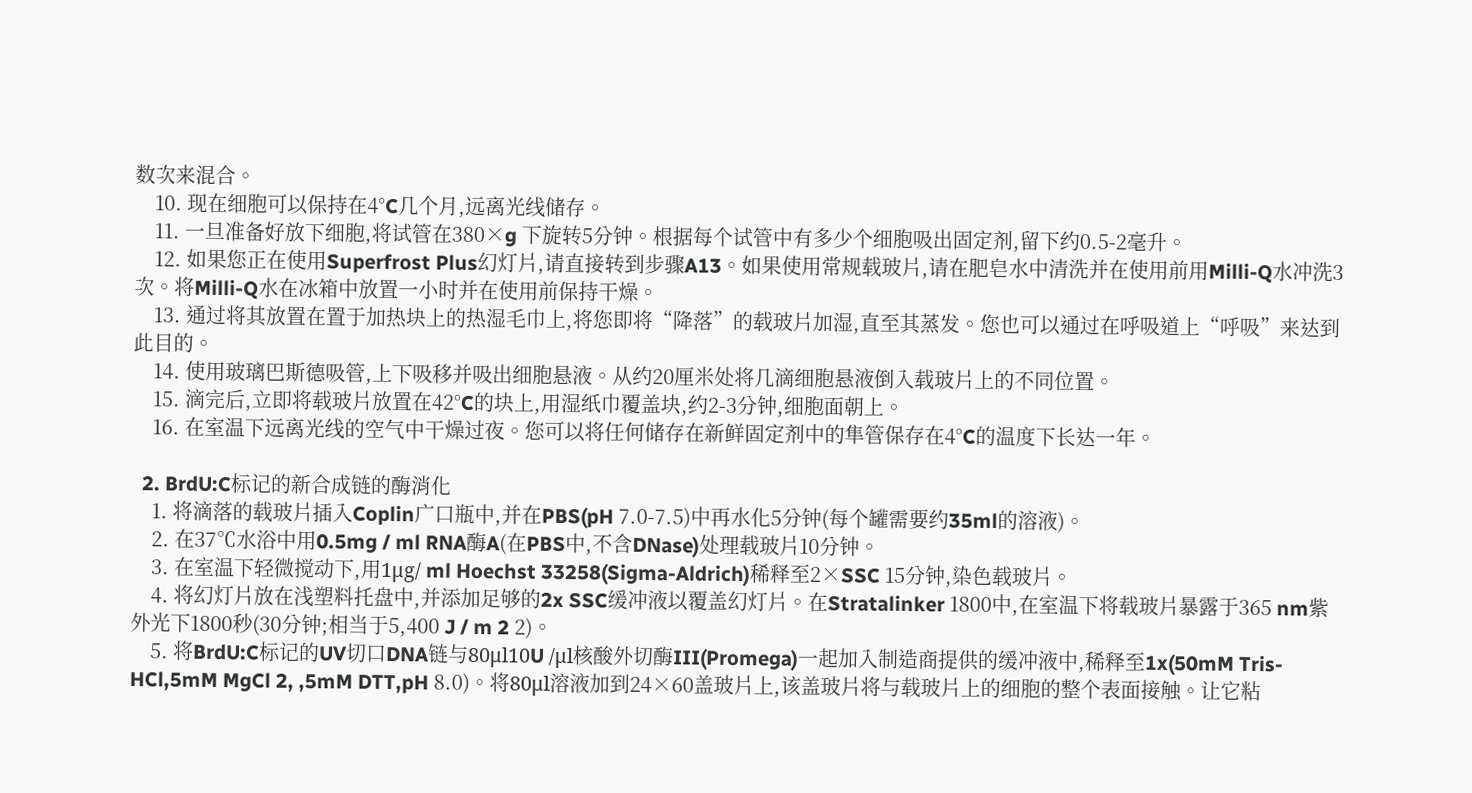数次来混合。
    10. 现在细胞可以保持在4°C几个月,远离光线储存。
    11. 一旦准备好放下细胞,将试管在380×g 下旋转5分钟。根据每个试管中有多少个细胞吸出固定剂,留下约0.5-2毫升。
    12. 如果您正在使用Superfrost Plus幻灯片,请直接转到步骤A13。如果使用常规载玻片,请在肥皂水中清洗并在使用前用Milli-Q水冲洗3次。将Milli-Q水在冰箱中放置一小时并在使用前保持干燥。
    13. 通过将其放置在置于加热块上的热湿毛巾上,将您即将“降落”的载玻片加湿,直至其蒸发。您也可以通过在呼吸道上“呼吸”来达到此目的。
    14. 使用玻璃巴斯德吸管,上下吸移并吸出细胞悬液。从约20厘米处将几滴细胞悬液倒入载玻片上的不同位置。
    15. 滴完后,立即将载玻片放置在42°C的块上,用湿纸巾覆盖块,约2-3分钟,细胞面朝上。
    16. 在室温下远离光线的空气中干燥过夜。您可以将任何储存在新鲜固定剂中的隼管保存在4°C的温度下长达一年。

  2. BrdU:C标记的新合成链的酶消化
    1. 将滴落的载玻片插入Coplin广口瓶中,并在PBS(pH 7.0-7.5)中再水化5分钟(每个罐需要约35ml的溶液)。
    2. 在37℃水浴中用0.5mg / ml RNA酶A(在PBS中,不含DNase)处理载玻片10分钟。
    3. 在室温下轻微搅动下,用1μg/ ml Hoechst 33258(Sigma-Aldrich)稀释至2×SSC 15分钟,染色载玻片。
    4. 将幻灯片放在浅塑料托盘中,并添加足够的2x SSC缓冲液以覆盖幻灯片。在Stratalinker 1800中,在室温下将载玻片暴露于365 nm紫外光下1800秒(30分钟;相当于5,400 J / m 2 2)。
    5. 将BrdU:C标记的UV切口DNA链与80μl10U /μl核酸外切酶III(Promega)一起加入制造商提供的缓冲液中,稀释至1x(50mM Tris-HCl,5mM MgCl 2, ,5mM DTT,pH 8.0)。将80μl溶液加到24×60盖玻片上,该盖玻片将与载玻片上的细胞的整个表面接触。让它粘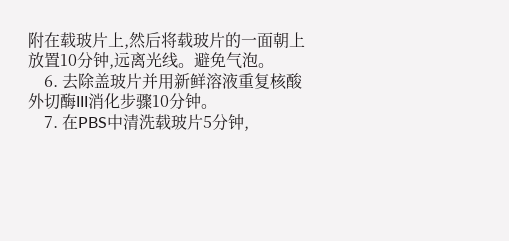附在载玻片上,然后将载玻片的一面朝上放置10分钟,远离光线。避免气泡。
    6. 去除盖玻片并用新鲜溶液重复核酸外切酶III消化步骤10分钟。
    7. 在PBS中清洗载玻片5分钟,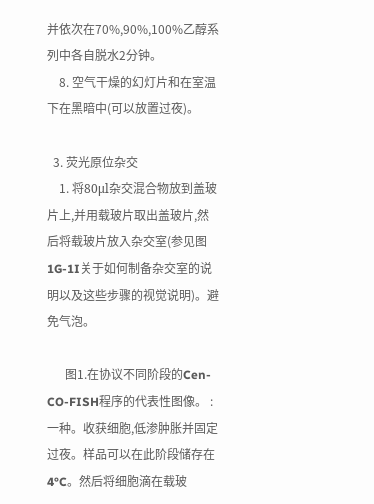并依次在70%,90%,100%乙醇系列中各自脱水2分钟。
    8. 空气干燥的幻灯片和在室温下在黑暗中(可以放置过夜)。

  3. 荧光原位杂交
    1. 将80μl杂交混合物放到盖玻片上,并用载玻片取出盖玻片,然后将载玻片放入杂交室(参见图1G-1I关于如何制备杂交室的说明以及这些步骤的视觉说明)。避免气泡。

      图1.在协议不同阶段的Cen-CO-FISH程序的代表性图像。 :一种。收获细胞,低渗肿胀并固定过夜。样品可以在此阶段储存在4°C。然后将细胞滴在载玻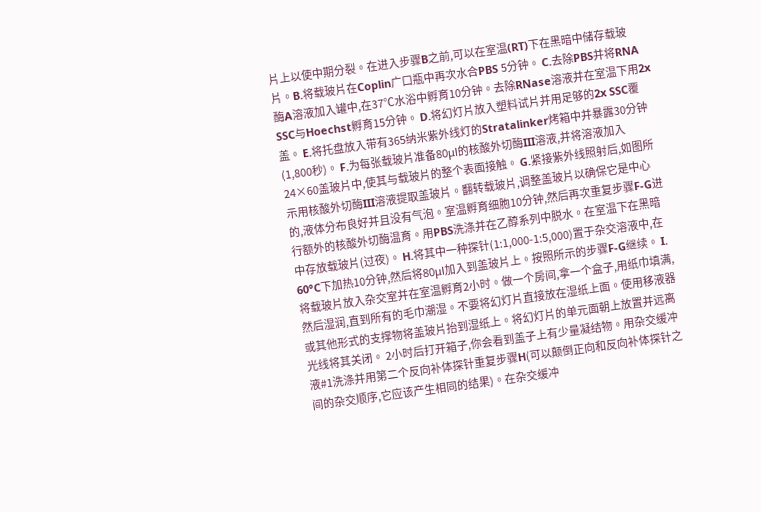片上以使中期分裂。在进入步骤B之前,可以在室温(RT)下在黑暗中储存载玻片。B.将载玻片在Coplin广口瓶中再次水合PBS 5分钟。 C.去除PBS并将RNA酶A溶液加入罐中,在37℃水浴中孵育10分钟。去除RNase溶液并在室温下用2x SSC与Hoechst孵育15分钟。 D.将幻灯片放入塑料试片并用足够的2x SSC覆盖。 E.将托盘放入带有365纳米紫外线灯的Stratalinker烤箱中并暴露30分钟(1,800秒)。 F.为每张载玻片准备80μl的核酸外切酶III溶液,并将溶液加入24×60盖玻片中,使其与载玻片的整个表面接触。 G.紧接紫外线照射后,如图所示用核酸外切酶III溶液提取盖玻片。翻转载玻片,调整盖玻片以确保它是中心的,液体分布良好并且没有气泡。室温孵育细胞10分钟,然后再次重复步骤F-G进行额外的核酸外切酶温育。用PBS洗涤并在乙醇系列中脱水。在室温下在黑暗中存放载玻片(过夜)。 H.将其中一种探针(1:1,000-1:5,000)置于杂交溶液中,在60°C下加热10分钟,然后将80μl加入到盖玻片上。按照所示的步骤F-G继续。 I.将载玻片放入杂交室并在室温孵育2小时。做一个房间,拿一个盒子,用纸巾填满,然后湿润,直到所有的毛巾潮湿。不要将幻灯片直接放在湿纸上面。使用移液器或其他形式的支撑物将盖玻片抬到湿纸上。将幻灯片的单元面朝上放置并远离光线将其关闭。 2小时后打开箱子,你会看到盖子上有少量凝结物。用杂交缓冲液#1洗涤并用第二个反向补体探针重复步骤H(可以颠倒正向和反向补体探针之间的杂交顺序,它应该产生相同的结果)。在杂交缓冲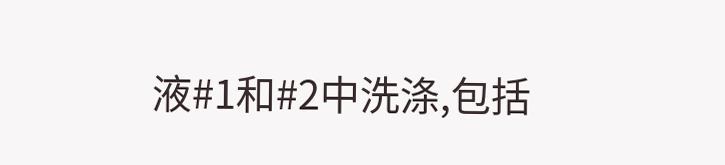液#1和#2中洗涤,包括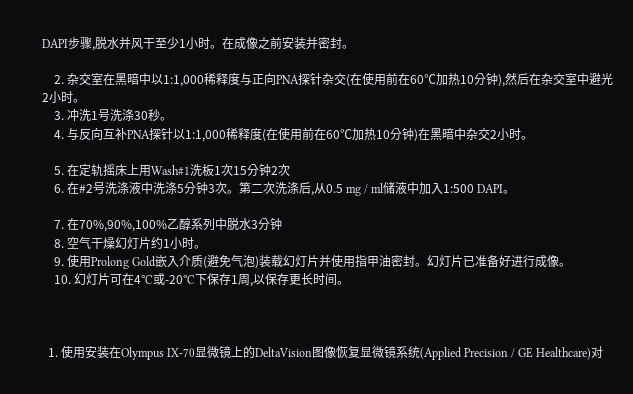DAPI步骤,脱水并风干至少1小时。在成像之前安装并密封。

    2. 杂交室在黑暗中以1:1,000稀释度与正向PNA探针杂交(在使用前在60℃加热10分钟),然后在杂交室中避光2小时。
    3. 冲洗1号洗涤30秒。
    4. 与反向互补PNA探针以1:1,000稀释度(在使用前在60℃加热10分钟)在黑暗中杂交2小时。

    5. 在定轨摇床上用Wash#1洗板1次15分钟2次
    6. 在#2号洗涤液中洗涤5分钟3次。第二次洗涤后,从0.5 mg / ml储液中加入1:500 DAPI。

    7. 在70%,90%,100%乙醇系列中脱水3分钟
    8. 空气干燥幻灯片约1小时。
    9. 使用Prolong Gold嵌入介质(避免气泡)装载幻灯片并使用指甲油密封。幻灯片已准备好进行成像。
    10. 幻灯片可在4°C或-20°C下保存1周,以保存更长时间。



  1. 使用安装在Olympus IX-70显微镜上的DeltaVision图像恢复显微镜系统(Applied Precision / GE Healthcare)对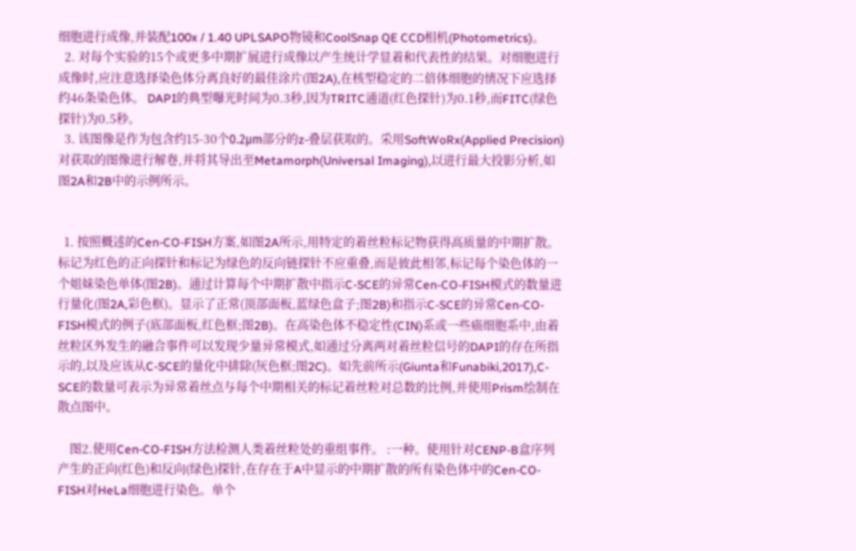细胞进行成像,并装配100x / 1.40 UPLSAPO物镜和CoolSnap QE CCD相机(Photometrics)。
  2. 对每个实验的15个或更多中期扩展进行成像以产生统计学显着和代表性的结果。对细胞进行成像时,应注意选择染色体分离良好的最佳涂片(图2A),在核型稳定的二倍体细胞的情况下应选择约46条染色体。 DAPI的典型曝光时间为0.3秒,因为TRITC通道(红色探针)为0.1秒,而FITC(绿色探针)为0.5秒。
  3. 该图像是作为包含约15-30个0.2μm部分的z-叠层获取的。采用SoftWoRx(Applied Precision)对获取的图像进行解卷,并将其导出至Metamorph(Universal Imaging),以进行最大投影分析,如图2A和2B中的示例所示。


  1. 按照概述的Cen-CO-FISH方案,如图2A所示,用特定的着丝粒标记物获得高质量的中期扩散。标记为红色的正向探针和标记为绿色的反向链探针不应重叠,而是彼此相邻,标记每个染色体的一个姐妹染色单体(图2B)。通过计算每个中期扩散中指示C-SCE的异常Cen-CO-FISH模式的数量进行量化(图2A,彩色框)。显示了正常(顶部面板,蓝绿色盒子;图2B)和指示C-SCE的异常Cen-CO-FISH模式的例子(底部面板,红色框;图2B)。在高染色体不稳定性(CIN)系或一些癌细胞系中,由着丝粒区外发生的融合事件可以发现少量异常模式,如通过分离两对着丝粒信号的DAPI的存在所指示的,以及应该从C-SCE的量化中排除(灰色框;图2C)。如先前所示(Giunta和Funabiki,2017),C-SCE的数量可表示为异常着丝点与每个中期相关的标记着丝粒对总数的比例,并使用Prism绘制在散点图中。

    图2.使用Cen-CO-FISH方法检测人类着丝粒处的重组事件。 :一种。使用针对CENP-B盒序列产生的正向(红色)和反向(绿色)探针,在存在于A中显示的中期扩散的所有染色体中的Cen-CO-FISH对HeLa细胞进行染色。单个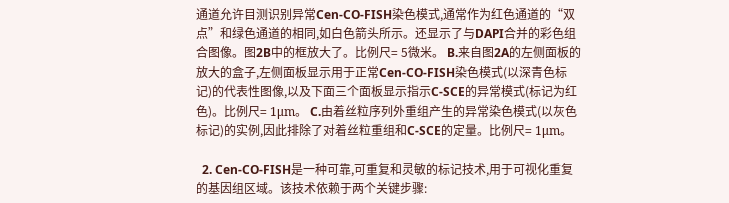通道允许目测识别异常Cen-CO-FISH染色模式,通常作为红色通道的“双点”和绿色通道的相同,如白色箭头所示。还显示了与DAPI合并的彩色组合图像。图2B中的框放大了。比例尺= 5微米。 B.来自图2A的左侧面板的放大的盒子,左侧面板显示用于正常Cen-CO-FISH染色模式(以深青色标记)的代表性图像,以及下面三个面板显示指示C-SCE的异常模式(标记为红色)。比例尺= 1μm。 C.由着丝粒序列外重组产生的异常染色模式(以灰色标记)的实例,因此排除了对着丝粒重组和C-SCE的定量。比例尺= 1μm。

  2. Cen-CO-FISH是一种可靠,可重复和灵敏的标记技术,用于可视化重复的基因组区域。该技术依赖于两个关键步骤: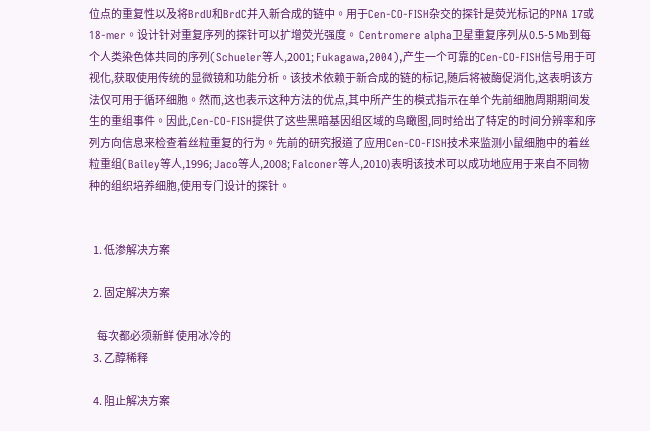位点的重复性以及将BrdU和BrdC并入新合成的链中。用于Cen-CO-FISH杂交的探针是荧光标记的PNA 17或18-mer。设计针对重复序列的探针可以扩增荧光强度。 Centromere alpha卫星重复序列从0.5-5 Mb到每个人类染色体共同的序列(Schueler等人,2001; Fukagawa,2004),产生一个可靠的Cen-CO-FISH信号用于可视化,获取使用传统的显微镜和功能分析。该技术依赖于新合成的链的标记,随后将被酶促消化,这表明该方法仅可用于循环细胞。然而,这也表示这种方法的优点,其中所产生的模式指示在单个先前细胞周期期间发生的重组事件。因此,Cen-CO-FISH提供了这些黑暗基因组区域的鸟瞰图,同时给出了特定的时间分辨率和序列方向信息来检查着丝粒重复的行为。先前的研究报道了应用Cen-CO-FISH技术来监测小鼠细胞中的着丝粒重组(Bailey等人,1996; Jaco等人,2008; Falconer等人,2010)表明该技术可以成功地应用于来自不同物种的组织培养细胞,使用专门设计的探针。


  1. 低渗解决方案

  2. 固定解决方案

    每次都必须新鲜 使用冰冷的
  3. 乙醇稀释

  4. 阻止解决方案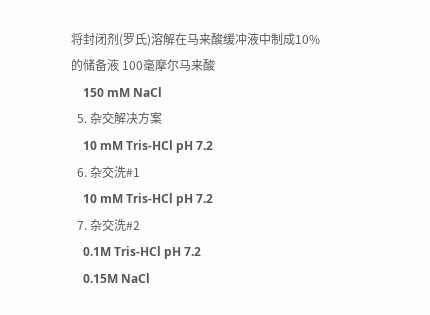将封闭剂(罗氏)溶解在马来酸缓冲液中制成10%的储备液 100毫摩尔马来酸
    150 mM NaCl
  5. 杂交解决方案
    10 mM Tris-HCl pH 7.2
  6. 杂交洗#1
    10 mM Tris-HCl pH 7.2
  7. 杂交洗#2
    0.1M Tris-HCl pH 7.2
    0.15M NaCl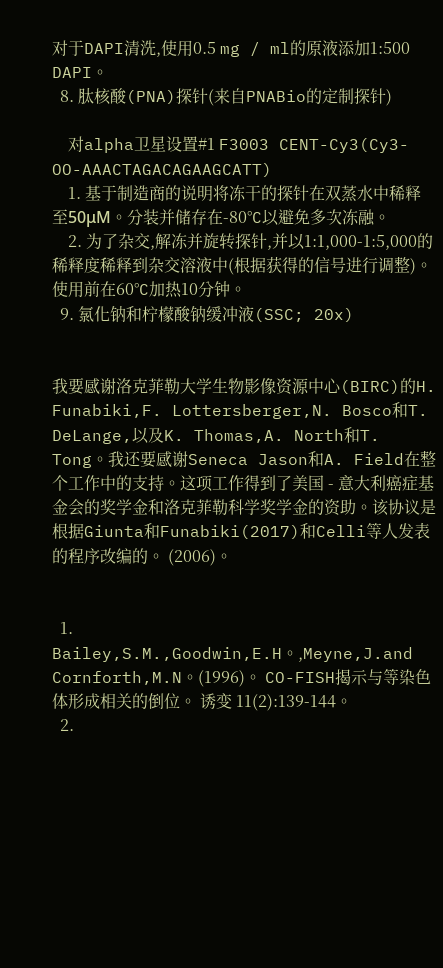对于DAPI清洗,使用0.5 mg / ml的原液添加1:500 DAPI。
  8. 肽核酸(PNA)探针(来自PNABio的定制探针)

    对alpha卫星设置#1 F3003 CENT-Cy3(Cy3-OO-AAACTAGACAGAAGCATT)
    1. 基于制造商的说明将冻干的探针在双蒸水中稀释至50μM。分装并储存在-80°C以避免多次冻融。
    2. 为了杂交,解冻并旋转探针,并以1:1,000-1:5,000的稀释度稀释到杂交溶液中(根据获得的信号进行调整)。使用前在60°C加热10分钟。
  9. 氯化钠和柠檬酸钠缓冲液(SSC; 20x)


我要感谢洛克菲勒大学生物影像资源中心(BIRC)的H. Funabiki,F. Lottersberger,N. Bosco和T. DeLange,以及K. Thomas,A. North和T. Tong。我还要感谢Seneca Jason和A. Field在整个工作中的支持。这项工作得到了美国 - 意大利癌症基金会的奖学金和洛克菲勒科学奖学金的资助。该协议是根据Giunta和Funabiki(2017)和Celli等人发表的程序改编的。 (2006)。


  1. Bailey,S.M.,Goodwin,E.H。,Meyne,J.and Cornforth,M.N。(1996)。 CO-FISH揭示与等染色体形成相关的倒位。 诱变 11(2):139-144。
  2.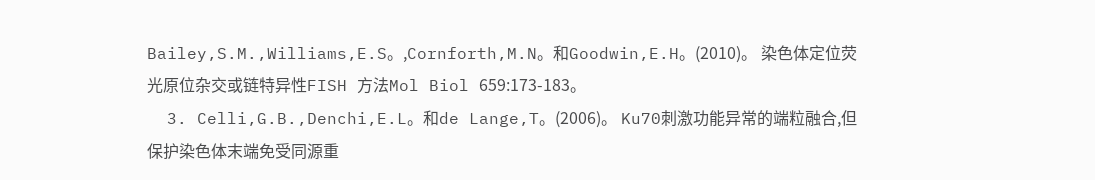Bailey,S.M.,Williams,E.S。,Cornforth,M.N。和Goodwin,E.H。(2010)。 染色体定位荧光原位杂交或链特异性FISH 方法Mol Biol 659:173-183。
  3. Celli,G.B.,Denchi,E.L。和de Lange,T。(2006)。 Ku70刺激功能异常的端粒融合,但保护染色体末端免受同源重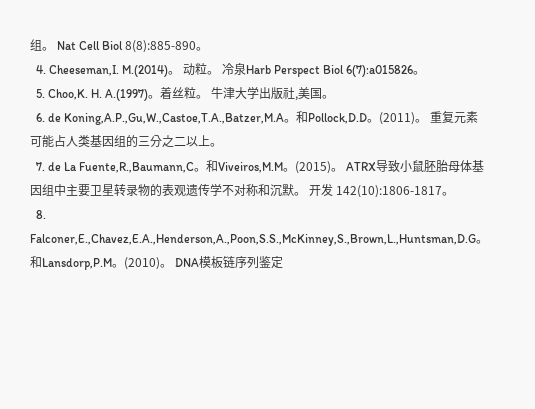组。 Nat Cell Biol 8(8):885-890。
  4. Cheeseman,I. M.(2014)。 动粒。 冷泉Harb Perspect Biol 6(7):a015826。
  5. Choo,K. H. A.(1997)。着丝粒。 牛津大学出版社,美国。
  6. de Koning,A.P.,Gu,W.,Castoe,T.A.,Batzer,M.A。和Pollock,D.D。(2011)。 重复元素可能占人类基因组的三分之二以上。
  7. de La Fuente,R.,Baumann,C。和Viveiros,M.M。(2015)。 ATRX导致小鼠胚胎母体基因组中主要卫星转录物的表观遗传学不对称和沉默。 开发 142(10):1806-1817。
  8. Falconer,E.,Chavez,E.A.,Henderson,A.,Poon,S.S.,McKinney,S.,Brown,L.,Huntsman,D.G。和Lansdorp,P.M。(2010)。 DNA模板链序列鉴定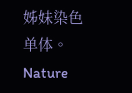姊妹染色单体。 Nature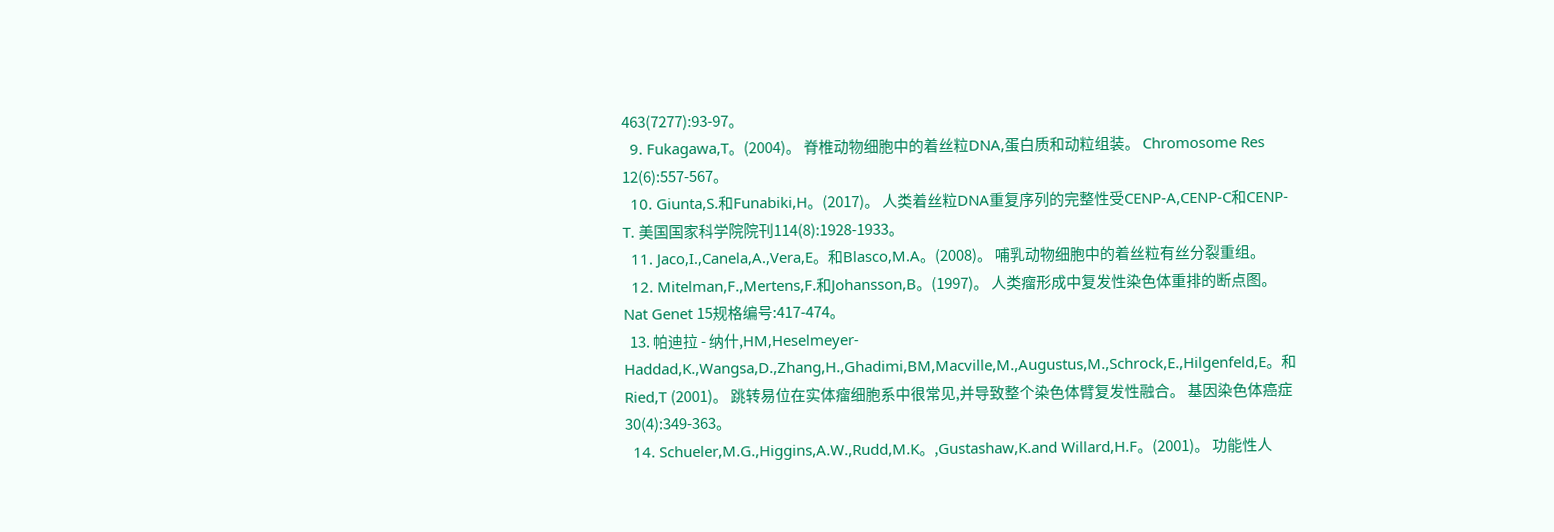463(7277):93-97。
  9. Fukagawa,T。(2004)。 脊椎动物细胞中的着丝粒DNA,蛋白质和动粒组装。 Chromosome Res 12(6):557-567。
  10. Giunta,S.和Funabiki,H。(2017)。 人类着丝粒DNA重复序列的完整性受CENP-A,CENP-C和CENP- T. 美国国家科学院院刊114(8):1928-1933。
  11. Jaco,I.,Canela,A.,Vera,E。和Blasco,M.A。(2008)。 哺乳动物细胞中的着丝粒有丝分裂重组。
  12. Mitelman,F.,Mertens,F.和Johansson,B。(1997)。 人类瘤形成中复发性染色体重排的断点图。 Nat Genet 15规格编号:417-474。
  13. 帕迪拉 - 纳什,HM,Heselmeyer-Haddad,K.,Wangsa,D.,Zhang,H.,Ghadimi,BM,Macville,M.,Augustus,M.,Schrock,E.,Hilgenfeld,E。和Ried,T (2001)。 跳转易位在实体瘤细胞系中很常见,并导致整个染色体臂复发性融合。 基因染色体癌症 30(4):349-363。
  14. Schueler,M.G.,Higgins,A.W.,Rudd,M.K。,Gustashaw,K.and Willard,H.F。(2001)。 功能性人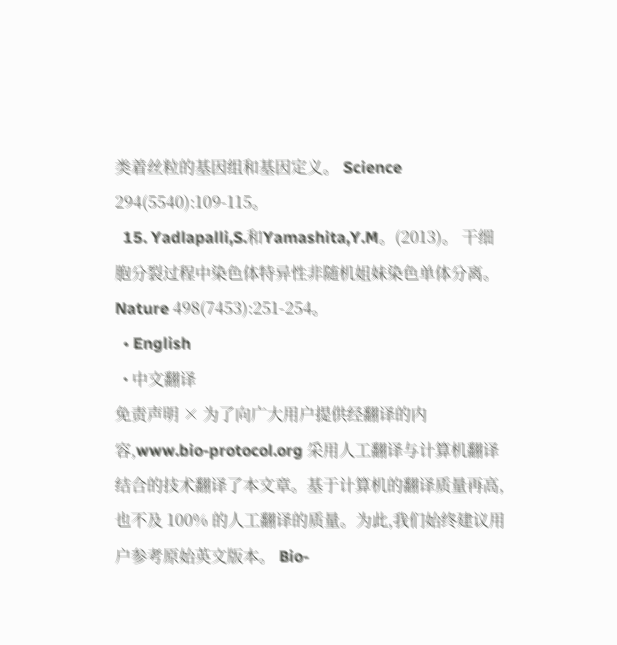类着丝粒的基因组和基因定义。 Science 294(5540):109-115。
  15. Yadlapalli,S.和Yamashita,Y.M。(2013)。 干细胞分裂过程中染色体特异性非随机姐妹染色单体分离。 Nature 498(7453):251-254。
  • English
  • 中文翻译
免责声明 × 为了向广大用户提供经翻译的内容,www.bio-protocol.org 采用人工翻译与计算机翻译结合的技术翻译了本文章。基于计算机的翻译质量再高,也不及 100% 的人工翻译的质量。为此,我们始终建议用户参考原始英文版本。 Bio-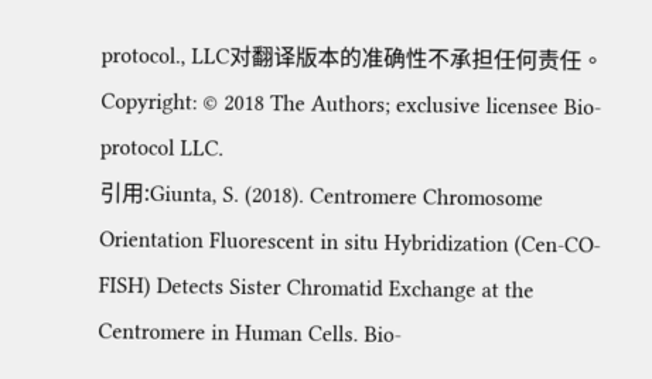protocol., LLC对翻译版本的准确性不承担任何责任。
Copyright: © 2018 The Authors; exclusive licensee Bio-protocol LLC.
引用:Giunta, S. (2018). Centromere Chromosome Orientation Fluorescent in situ Hybridization (Cen-CO-FISH) Detects Sister Chromatid Exchange at the Centromere in Human Cells. Bio-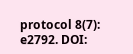protocol 8(7): e2792. DOI: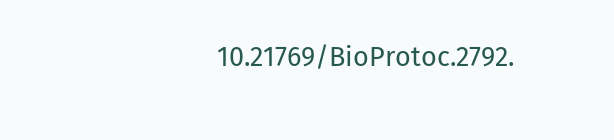10.21769/BioProtoc.2792.